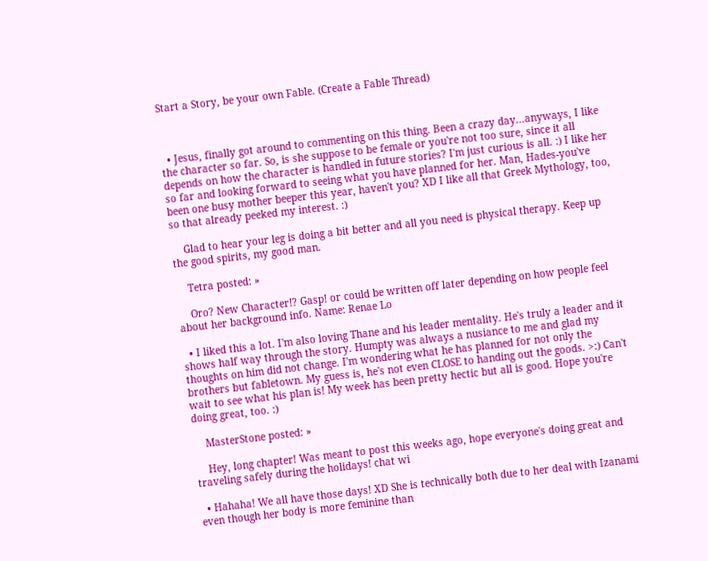Start a Story, be your own Fable. (Create a Fable Thread)



  • Jesus, finally got around to commenting on this thing. Been a crazy day...anyways, I like the character so far. So, is she suppose to be female or you're not too sure, since it all depends on how the character is handled in future stories? I'm just curious is all. :) I like her so far and looking forward to seeing what you have planned for her. Man, Hades-you've been one busy mother beeper this year, haven't you? XD I like all that Greek Mythology, too, so that already peeked my interest. :)

    Glad to hear your leg is doing a bit better and all you need is physical therapy. Keep up the good spirits, my good man.

    Tetra posted: »

    Oro? New Character!? Gasp! or could be written off later depending on how people feel about her background info. Name: Renae Lo

  • I liked this a lot. I'm also loving Thane and his leader mentality. He's truly a leader and it shows half way through the story. Humpty was always a nusiance to me and glad my thoughts on him did not change. I'm wondering what he has planned for not only the brothers but fabletown. My guess is, he's not even CLOSE to handing out the goods. >:) Can't wait to see what his plan is! My week has been pretty hectic but all is good. Hope you're doing great, too. :)

    MasterStone posted: »

    Hey, long chapter! Was meant to post this weeks ago, hope everyone's doing great and traveling safely during the holidays! chat wi

  • Hahaha! We all have those days! XD She is technically both due to her deal with Izanami even though her body is more feminine than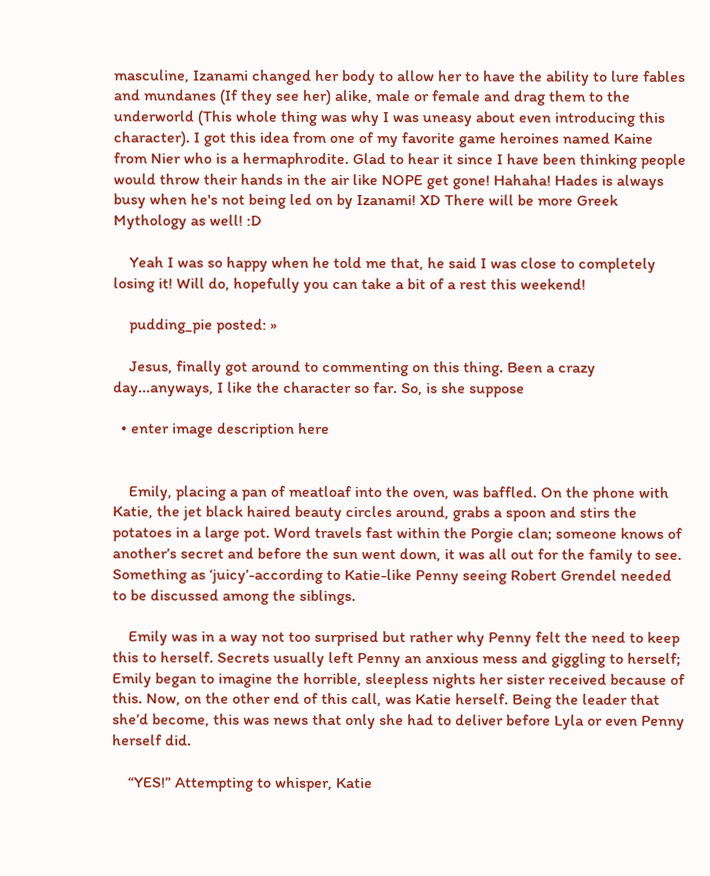masculine, Izanami changed her body to allow her to have the ability to lure fables and mundanes (If they see her) alike, male or female and drag them to the underworld (This whole thing was why I was uneasy about even introducing this character). I got this idea from one of my favorite game heroines named Kaine from Nier who is a hermaphrodite. Glad to hear it since I have been thinking people would throw their hands in the air like NOPE get gone! Hahaha! Hades is always busy when he's not being led on by Izanami! XD There will be more Greek Mythology as well! :D

    Yeah I was so happy when he told me that, he said I was close to completely losing it! Will do, hopefully you can take a bit of a rest this weekend!

    pudding_pie posted: »

    Jesus, finally got around to commenting on this thing. Been a crazy day...anyways, I like the character so far. So, is she suppose

  • enter image description here


    Emily, placing a pan of meatloaf into the oven, was baffled. On the phone with Katie, the jet black haired beauty circles around, grabs a spoon and stirs the potatoes in a large pot. Word travels fast within the Porgie clan; someone knows of another’s secret and before the sun went down, it was all out for the family to see. Something as ‘juicy’-according to Katie-like Penny seeing Robert Grendel needed to be discussed among the siblings.

    Emily was in a way not too surprised but rather why Penny felt the need to keep this to herself. Secrets usually left Penny an anxious mess and giggling to herself; Emily began to imagine the horrible, sleepless nights her sister received because of this. Now, on the other end of this call, was Katie herself. Being the leader that she’d become, this was news that only she had to deliver before Lyla or even Penny herself did.

    “YES!” Attempting to whisper, Katie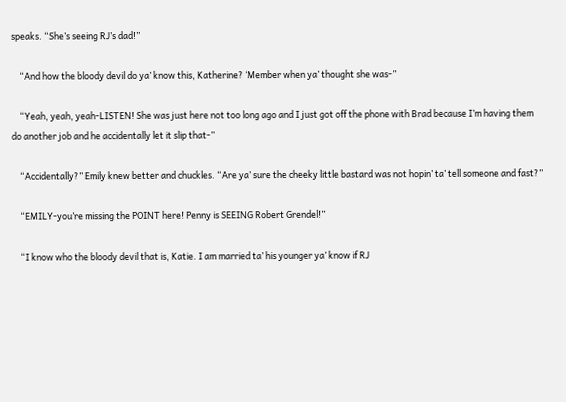speaks. “She’s seeing RJ’s dad!”

    “And how the bloody devil do ya’ know this, Katherine? ‘Member when ya’ thought she was-”

    “Yeah, yeah, yeah-LISTEN! She was just here not too long ago and I just got off the phone with Brad because I’m having them do another job and he accidentally let it slip that-”

    “Accidentally?” Emily knew better and chuckles. “Are ya’ sure the cheeky little bastard was not hopin’ ta’ tell someone and fast?”

    “EMILY-you’re missing the POINT here! Penny is SEEING Robert Grendel!”

    “I know who the bloody devil that is, Katie. I am married ta’ his younger ya’ know if RJ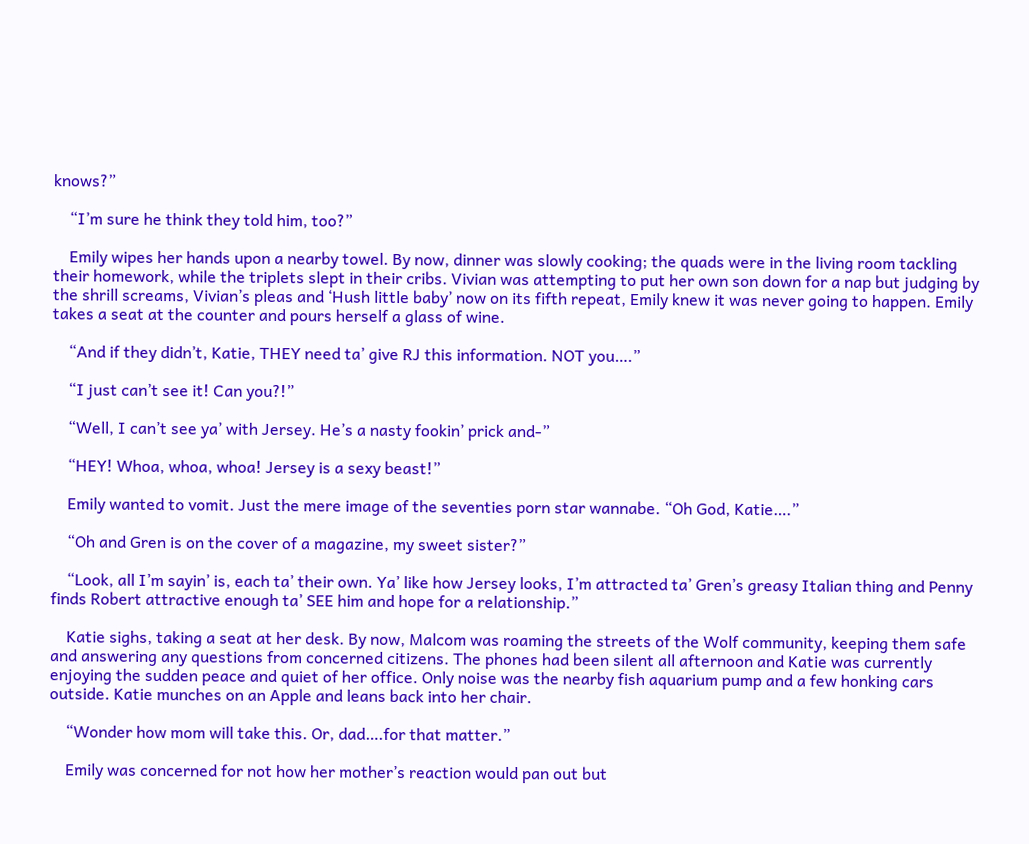knows?”

    “I’m sure he think they told him, too?”

    Emily wipes her hands upon a nearby towel. By now, dinner was slowly cooking; the quads were in the living room tackling their homework, while the triplets slept in their cribs. Vivian was attempting to put her own son down for a nap but judging by the shrill screams, Vivian’s pleas and ‘Hush little baby’ now on its fifth repeat, Emily knew it was never going to happen. Emily takes a seat at the counter and pours herself a glass of wine.

    “And if they didn’t, Katie, THEY need ta’ give RJ this information. NOT you….”

    “I just can’t see it! Can you?!”

    “Well, I can’t see ya’ with Jersey. He’s a nasty fookin’ prick and-”

    “HEY! Whoa, whoa, whoa! Jersey is a sexy beast!”

    Emily wanted to vomit. Just the mere image of the seventies porn star wannabe. “Oh God, Katie….”

    “Oh and Gren is on the cover of a magazine, my sweet sister?”

    “Look, all I’m sayin’ is, each ta’ their own. Ya’ like how Jersey looks, I’m attracted ta’ Gren’s greasy Italian thing and Penny finds Robert attractive enough ta’ SEE him and hope for a relationship.”

    Katie sighs, taking a seat at her desk. By now, Malcom was roaming the streets of the Wolf community, keeping them safe and answering any questions from concerned citizens. The phones had been silent all afternoon and Katie was currently enjoying the sudden peace and quiet of her office. Only noise was the nearby fish aquarium pump and a few honking cars outside. Katie munches on an Apple and leans back into her chair.

    “Wonder how mom will take this. Or, dad….for that matter.”

    Emily was concerned for not how her mother’s reaction would pan out but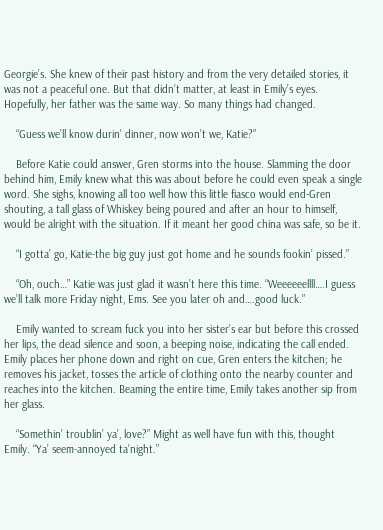Georgie’s. She knew of their past history and from the very detailed stories, it was not a peaceful one. But that didn’t matter, at least in Emily’s eyes. Hopefully, her father was the same way. So many things had changed.

    “Guess we’ll know durin’ dinner, now won’t we, Katie?”

    Before Katie could answer, Gren storms into the house. Slamming the door behind him, Emily knew what this was about before he could even speak a single word. She sighs, knowing all too well how this little fiasco would end-Gren shouting, a tall glass of Whiskey being poured and after an hour to himself, would be alright with the situation. If it meant her good china was safe, so be it.

    “I gotta’ go, Katie-the big guy just got home and he sounds fookin’ pissed.”

    “Oh, ouch…” Katie was just glad it wasn’t here this time. “Weeeeeellll….I guess we’ll talk more Friday night, Ems. See you later oh and….good luck.”

    Emily wanted to scream fuck you into her sister’s ear but before this crossed her lips, the dead silence and soon, a beeping noise, indicating the call ended. Emily places her phone down and right on cue, Gren enters the kitchen; he removes his jacket, tosses the article of clothing onto the nearby counter and reaches into the kitchen. Beaming the entire time, Emily takes another sip from her glass.

    “Somethin’ troublin’ ya’, love?” Might as well have fun with this, thought Emily. “Ya’ seem-annoyed ta’night.”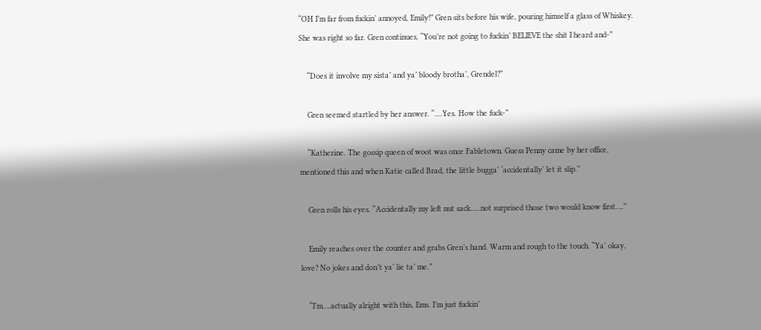“OH I’m far from fuckin’ annoyed, Emily!” Gren sits before his wife, pouring himself a glass of Whiskey. She was right so far. Gren continues. “You’re not going to fuckin’ BELIEVE the shit I heard and-”

    “Does it involve my sista’ and ya’ bloody brotha’, Grendel?”

    Gren seemed startled by her answer. “....Yes. How the fuck-”

    “Katherine. The gossip queen of woot was once Fabletown. Guess Penny came by her office, mentioned this and when Katie called Brad, the little bugga’ ‘accidentally’ let it slip.”

    Gren rolls his eyes. “Accidentally my left nut sack…..not surprised those two would know first….”

    Emily reaches over the counter and grabs Gren’s hand. Warm and rough to the touch. “Ya’ okay, love? No jokes and don’t ya’ lie ta’ me.”

    “I’m….actually alright with this, Ems. I’m just fuckin’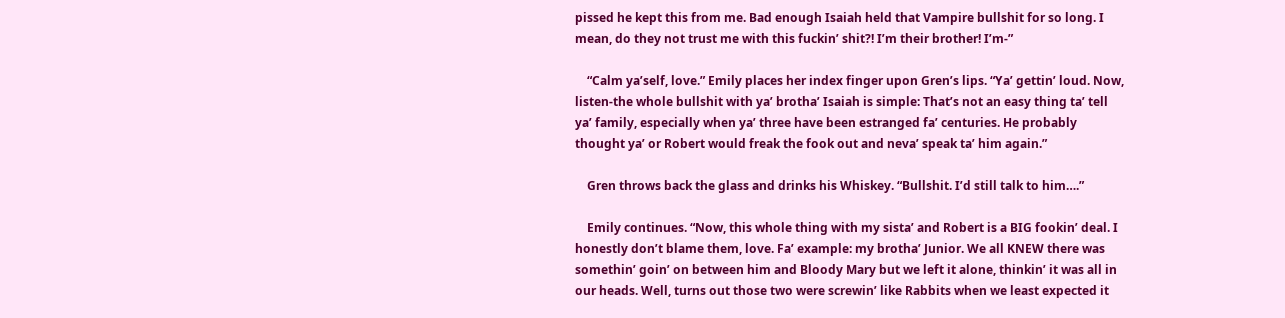pissed he kept this from me. Bad enough Isaiah held that Vampire bullshit for so long. I mean, do they not trust me with this fuckin’ shit?! I’m their brother! I’m-”

    “Calm ya’self, love.” Emily places her index finger upon Gren’s lips. “Ya’ gettin’ loud. Now, listen-the whole bullshit with ya’ brotha’ Isaiah is simple: That’s not an easy thing ta’ tell ya’ family, especially when ya’ three have been estranged fa’ centuries. He probably thought ya’ or Robert would freak the fook out and neva’ speak ta’ him again.”

    Gren throws back the glass and drinks his Whiskey. “Bullshit. I’d still talk to him….”

    Emily continues. “Now, this whole thing with my sista’ and Robert is a BIG fookin’ deal. I honestly don’t blame them, love. Fa’ example: my brotha’ Junior. We all KNEW there was somethin’ goin’ on between him and Bloody Mary but we left it alone, thinkin’ it was all in our heads. Well, turns out those two were screwin’ like Rabbits when we least expected it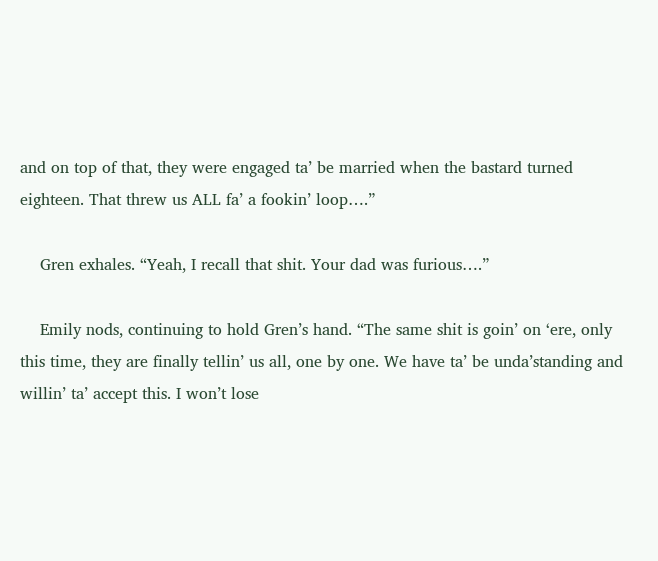and on top of that, they were engaged ta’ be married when the bastard turned eighteen. That threw us ALL fa’ a fookin’ loop….”

    Gren exhales. “Yeah, I recall that shit. Your dad was furious….”

    Emily nods, continuing to hold Gren’s hand. “The same shit is goin’ on ‘ere, only this time, they are finally tellin’ us all, one by one. We have ta’ be unda’standing and willin’ ta’ accept this. I won’t lose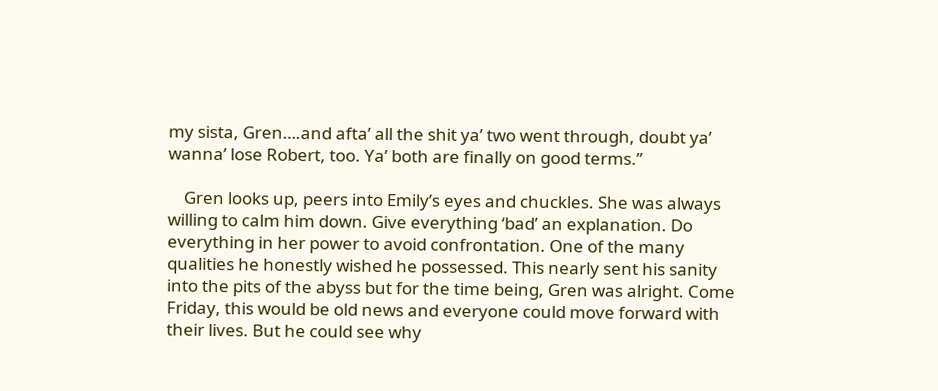my sista, Gren….and afta’ all the shit ya’ two went through, doubt ya’ wanna’ lose Robert, too. Ya’ both are finally on good terms.”

    Gren looks up, peers into Emily’s eyes and chuckles. She was always willing to calm him down. Give everything ‘bad’ an explanation. Do everything in her power to avoid confrontation. One of the many qualities he honestly wished he possessed. This nearly sent his sanity into the pits of the abyss but for the time being, Gren was alright. Come Friday, this would be old news and everyone could move forward with their lives. But he could see why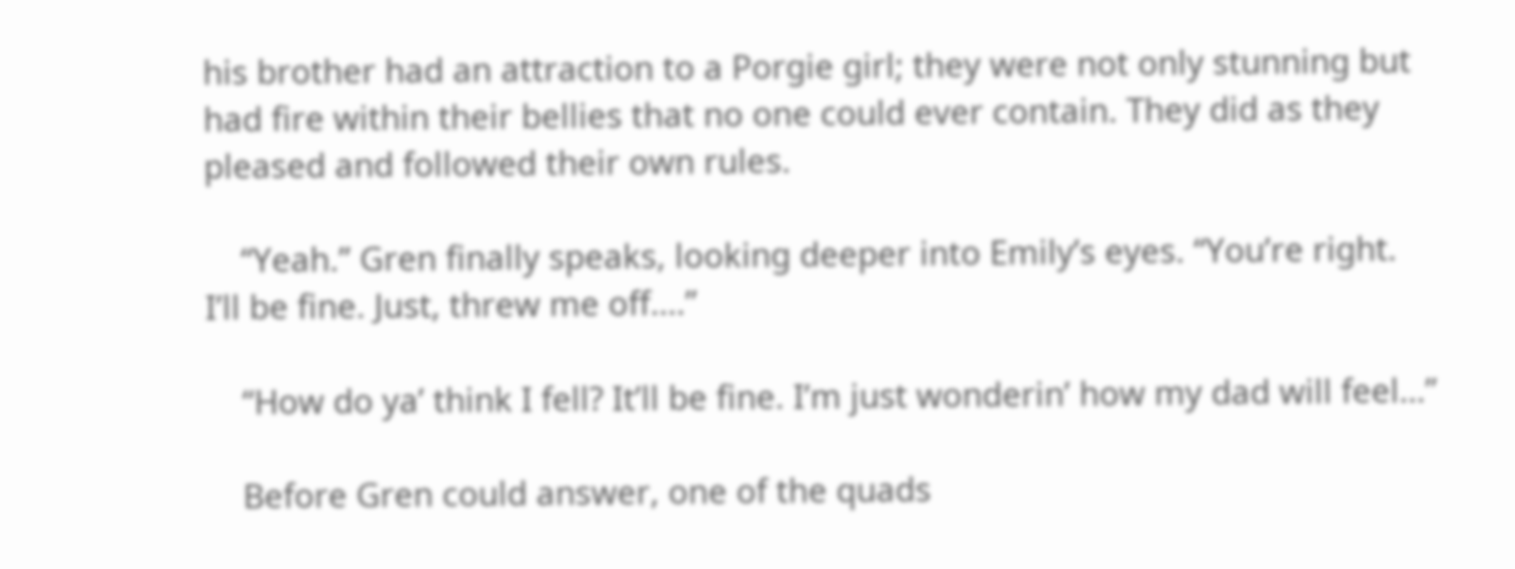his brother had an attraction to a Porgie girl; they were not only stunning but had fire within their bellies that no one could ever contain. They did as they pleased and followed their own rules.

    “Yeah.” Gren finally speaks, looking deeper into Emily’s eyes. “You’re right. I’ll be fine. Just, threw me off….”

    “How do ya’ think I fell? It’ll be fine. I’m just wonderin’ how my dad will feel…”

    Before Gren could answer, one of the quads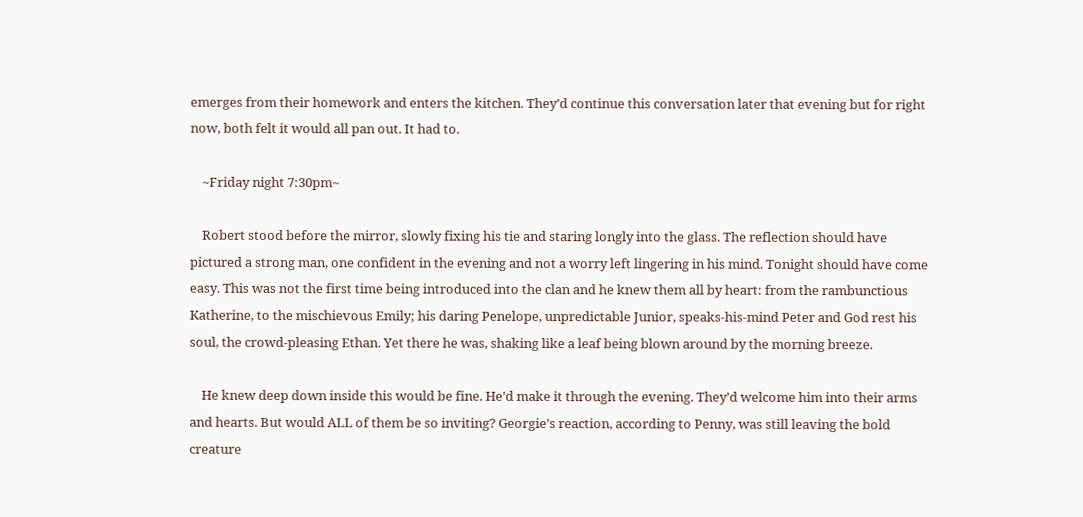emerges from their homework and enters the kitchen. They’d continue this conversation later that evening but for right now, both felt it would all pan out. It had to.

    ~Friday night 7:30pm~

    Robert stood before the mirror, slowly fixing his tie and staring longly into the glass. The reflection should have pictured a strong man, one confident in the evening and not a worry left lingering in his mind. Tonight should have come easy. This was not the first time being introduced into the clan and he knew them all by heart: from the rambunctious Katherine, to the mischievous Emily; his daring Penelope, unpredictable Junior, speaks-his-mind Peter and God rest his soul, the crowd-pleasing Ethan. Yet there he was, shaking like a leaf being blown around by the morning breeze.

    He knew deep down inside this would be fine. He’d make it through the evening. They’d welcome him into their arms and hearts. But would ALL of them be so inviting? Georgie’s reaction, according to Penny, was still leaving the bold creature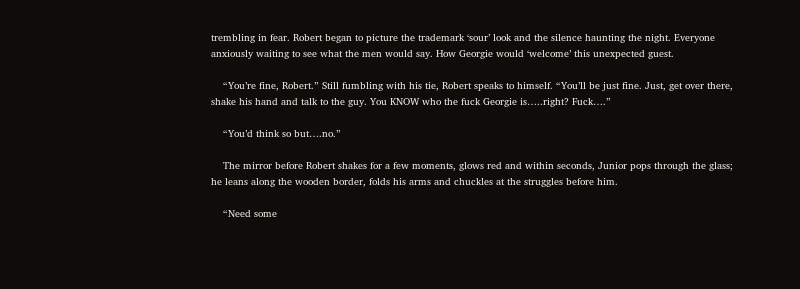trembling in fear. Robert began to picture the trademark ‘sour’ look and the silence haunting the night. Everyone anxiously waiting to see what the men would say. How Georgie would ‘welcome’ this unexpected guest.

    “You’re fine, Robert.” Still fumbling with his tie, Robert speaks to himself. “You’ll be just fine. Just, get over there, shake his hand and talk to the guy. You KNOW who the fuck Georgie is…..right? Fuck….”

    “You’d think so but….no.”

    The mirror before Robert shakes for a few moments, glows red and within seconds, Junior pops through the glass; he leans along the wooden border, folds his arms and chuckles at the struggles before him.

    “Need some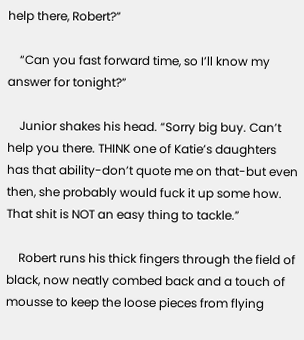help there, Robert?”

    “Can you fast forward time, so I’ll know my answer for tonight?”

    Junior shakes his head. “Sorry big buy. Can’t help you there. THINK one of Katie’s daughters has that ability-don’t quote me on that-but even then, she probably would fuck it up some how. That shit is NOT an easy thing to tackle.”

    Robert runs his thick fingers through the field of black, now neatly combed back and a touch of mousse to keep the loose pieces from flying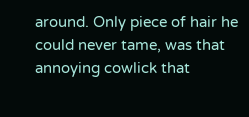around. Only piece of hair he could never tame, was that annoying cowlick that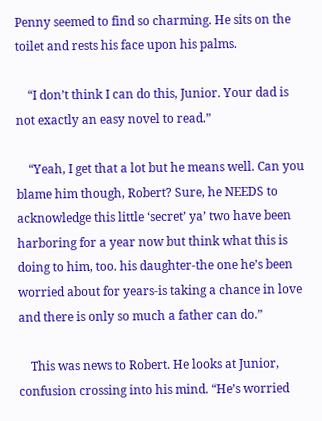Penny seemed to find so charming. He sits on the toilet and rests his face upon his palms.

    “I don’t think I can do this, Junior. Your dad is not exactly an easy novel to read.”

    “Yeah, I get that a lot but he means well. Can you blame him though, Robert? Sure, he NEEDS to acknowledge this little ‘secret’ ya’ two have been harboring for a year now but think what this is doing to him, too. his daughter-the one he’s been worried about for years-is taking a chance in love and there is only so much a father can do.”

    This was news to Robert. He looks at Junior, confusion crossing into his mind. “He’s worried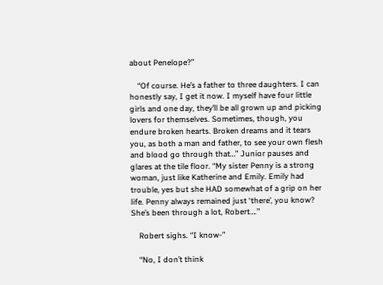about Penelope?”

    “Of course. He’s a father to three daughters. I can honestly say, I get it now. I myself have four little girls and one day, they’ll be all grown up and picking lovers for themselves. Sometimes, though, you endure broken hearts. Broken dreams and it tears you, as both a man and father, to see your own flesh and blood go through that…” Junior pauses and glares at the tile floor. “My sister Penny is a strong woman, just like Katherine and Emily. Emily had trouble, yes but she HAD somewhat of a grip on her life. Penny always remained just ‘there’, you know? She’s been through a lot, Robert….”

    Robert sighs. “I know-”

    “No, I don’t think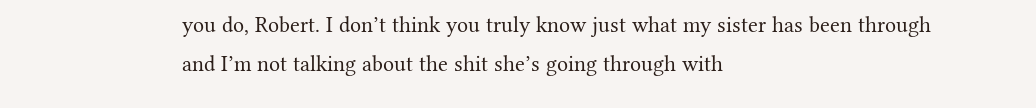you do, Robert. I don’t think you truly know just what my sister has been through and I’m not talking about the shit she’s going through with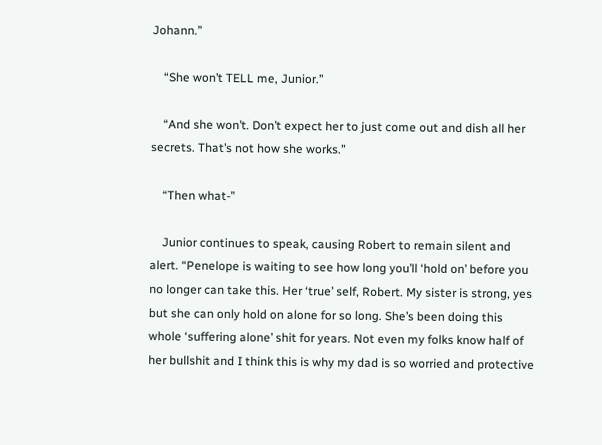Johann.”

    “She won’t TELL me, Junior.”

    “And she won’t. Don’t expect her to just come out and dish all her secrets. That’s not how she works.”

    “Then what-”

    Junior continues to speak, causing Robert to remain silent and alert. “Penelope is waiting to see how long you’ll ‘hold on’ before you no longer can take this. Her ‘true’ self, Robert. My sister is strong, yes but she can only hold on alone for so long. She’s been doing this whole ‘suffering alone’ shit for years. Not even my folks know half of her bullshit and I think this is why my dad is so worried and protective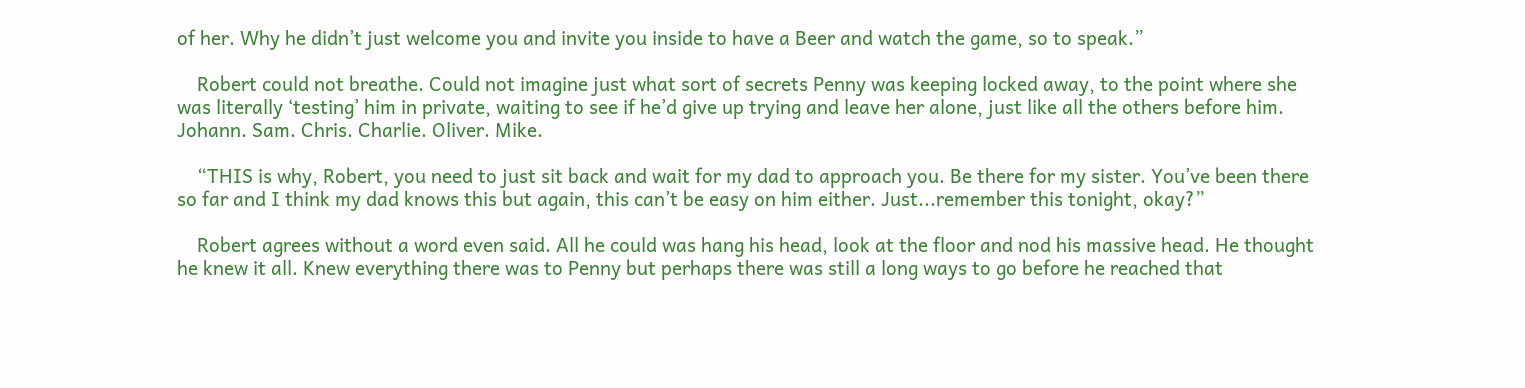of her. Why he didn’t just welcome you and invite you inside to have a Beer and watch the game, so to speak.”

    Robert could not breathe. Could not imagine just what sort of secrets Penny was keeping locked away, to the point where she was literally ‘testing’ him in private, waiting to see if he’d give up trying and leave her alone, just like all the others before him. Johann. Sam. Chris. Charlie. Oliver. Mike.

    “THIS is why, Robert, you need to just sit back and wait for my dad to approach you. Be there for my sister. You’ve been there so far and I think my dad knows this but again, this can’t be easy on him either. Just...remember this tonight, okay?”

    Robert agrees without a word even said. All he could was hang his head, look at the floor and nod his massive head. He thought he knew it all. Knew everything there was to Penny but perhaps there was still a long ways to go before he reached that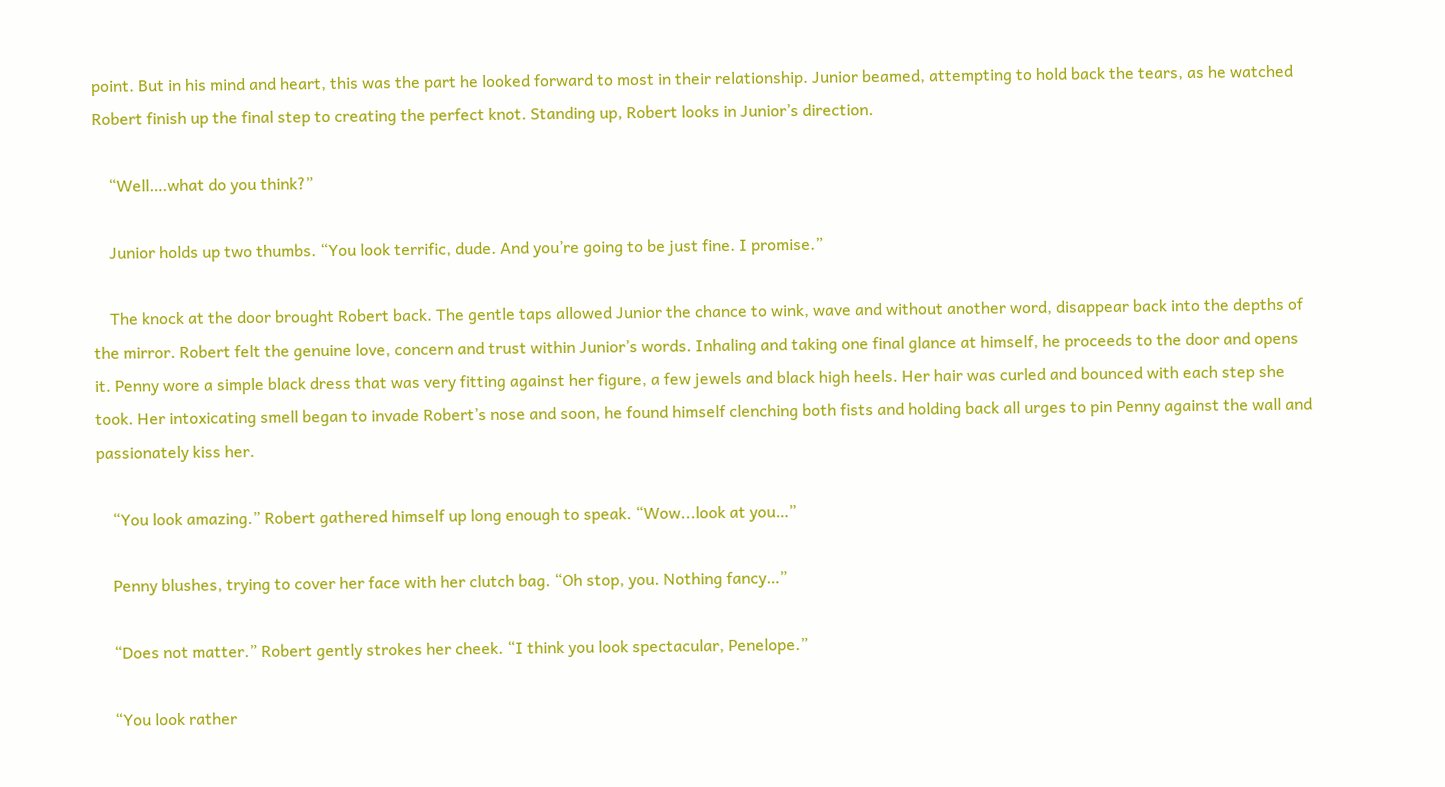point. But in his mind and heart, this was the part he looked forward to most in their relationship. Junior beamed, attempting to hold back the tears, as he watched Robert finish up the final step to creating the perfect knot. Standing up, Robert looks in Junior’s direction.

    “Well….what do you think?”

    Junior holds up two thumbs. “You look terrific, dude. And you’re going to be just fine. I promise.”

    The knock at the door brought Robert back. The gentle taps allowed Junior the chance to wink, wave and without another word, disappear back into the depths of the mirror. Robert felt the genuine love, concern and trust within Junior’s words. Inhaling and taking one final glance at himself, he proceeds to the door and opens it. Penny wore a simple black dress that was very fitting against her figure, a few jewels and black high heels. Her hair was curled and bounced with each step she took. Her intoxicating smell began to invade Robert’s nose and soon, he found himself clenching both fists and holding back all urges to pin Penny against the wall and passionately kiss her.

    “You look amazing.” Robert gathered himself up long enough to speak. “Wow...look at you…”

    Penny blushes, trying to cover her face with her clutch bag. “Oh stop, you. Nothing fancy…”

    “Does not matter.” Robert gently strokes her cheek. “I think you look spectacular, Penelope.”

    “You look rather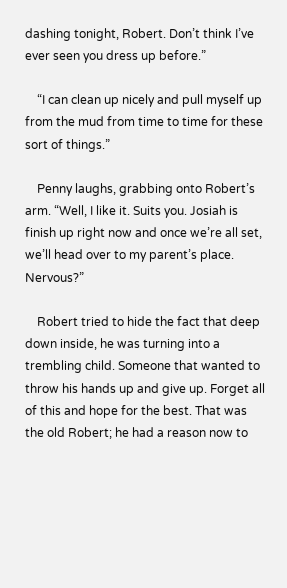dashing tonight, Robert. Don’t think I’ve ever seen you dress up before.”

    “I can clean up nicely and pull myself up from the mud from time to time for these sort of things.”

    Penny laughs, grabbing onto Robert’s arm. “Well, I like it. Suits you. Josiah is finish up right now and once we’re all set, we’ll head over to my parent’s place. Nervous?”

    Robert tried to hide the fact that deep down inside, he was turning into a trembling child. Someone that wanted to throw his hands up and give up. Forget all of this and hope for the best. That was the old Robert; he had a reason now to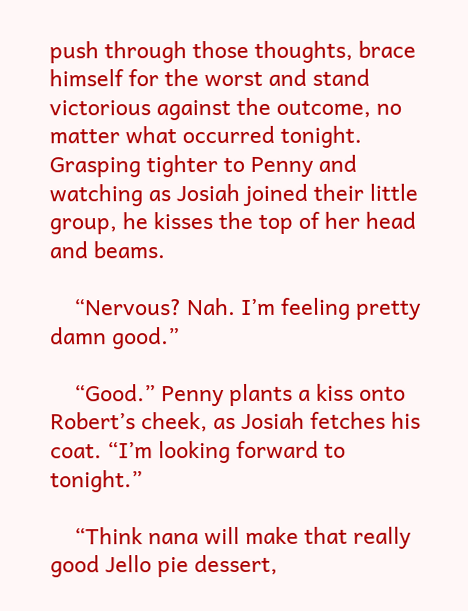push through those thoughts, brace himself for the worst and stand victorious against the outcome, no matter what occurred tonight. Grasping tighter to Penny and watching as Josiah joined their little group, he kisses the top of her head and beams.

    “Nervous? Nah. I’m feeling pretty damn good.”

    “Good.” Penny plants a kiss onto Robert’s cheek, as Josiah fetches his coat. “I’m looking forward to tonight.”

    “Think nana will make that really good Jello pie dessert,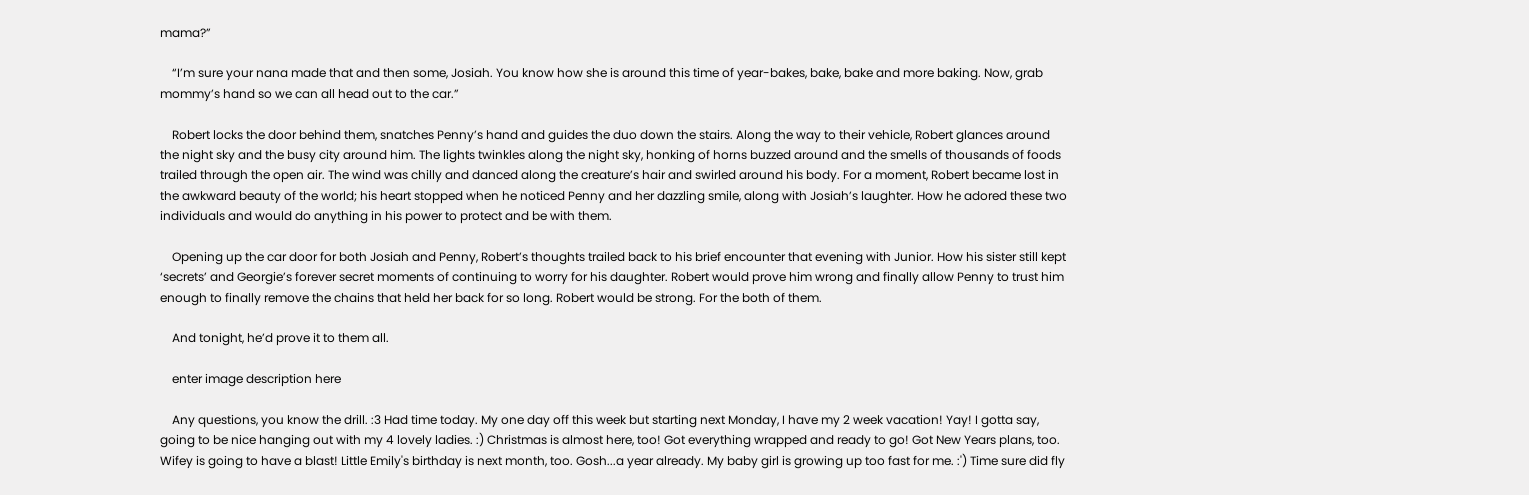mama?”

    “I’m sure your nana made that and then some, Josiah. You know how she is around this time of year-bakes, bake, bake and more baking. Now, grab mommy’s hand so we can all head out to the car.”

    Robert locks the door behind them, snatches Penny’s hand and guides the duo down the stairs. Along the way to their vehicle, Robert glances around the night sky and the busy city around him. The lights twinkles along the night sky, honking of horns buzzed around and the smells of thousands of foods trailed through the open air. The wind was chilly and danced along the creature’s hair and swirled around his body. For a moment, Robert became lost in the awkward beauty of the world; his heart stopped when he noticed Penny and her dazzling smile, along with Josiah’s laughter. How he adored these two individuals and would do anything in his power to protect and be with them.

    Opening up the car door for both Josiah and Penny, Robert’s thoughts trailed back to his brief encounter that evening with Junior. How his sister still kept ‘secrets’ and Georgie’s forever secret moments of continuing to worry for his daughter. Robert would prove him wrong and finally allow Penny to trust him enough to finally remove the chains that held her back for so long. Robert would be strong. For the both of them.

    And tonight, he’d prove it to them all.

    enter image description here

    Any questions, you know the drill. :3 Had time today. My one day off this week but starting next Monday, I have my 2 week vacation! Yay! I gotta say, going to be nice hanging out with my 4 lovely ladies. :) Christmas is almost here, too! Got everything wrapped and ready to go! Got New Years plans, too. Wifey is going to have a blast! Little Emily's birthday is next month, too. Gosh...a year already. My baby girl is growing up too fast for me. :') Time sure did fly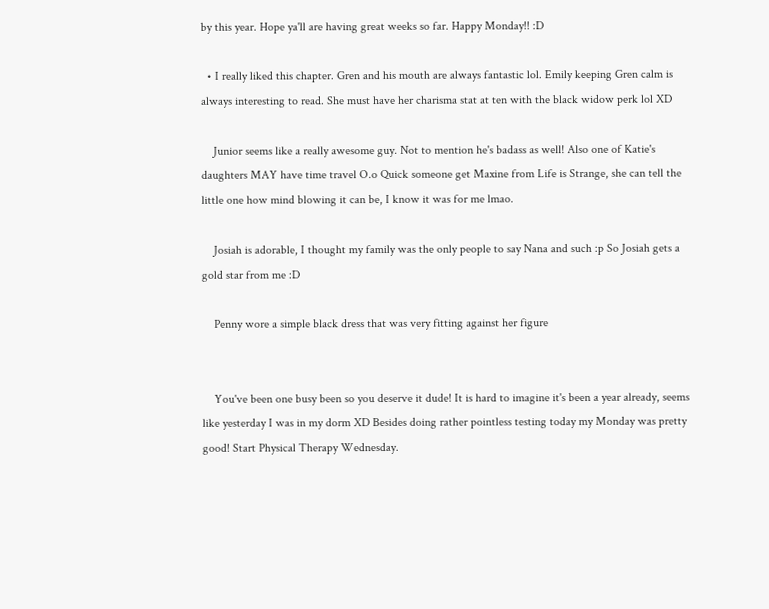by this year. Hope ya'll are having great weeks so far. Happy Monday!! :D

  • I really liked this chapter. Gren and his mouth are always fantastic lol. Emily keeping Gren calm is always interesting to read. She must have her charisma stat at ten with the black widow perk lol XD

    Junior seems like a really awesome guy. Not to mention he's badass as well! Also one of Katie's daughters MAY have time travel O.o Quick someone get Maxine from Life is Strange, she can tell the little one how mind blowing it can be, I know it was for me lmao.

    Josiah is adorable, I thought my family was the only people to say Nana and such :p So Josiah gets a gold star from me :D

    Penny wore a simple black dress that was very fitting against her figure


    You've been one busy been so you deserve it dude! It is hard to imagine it's been a year already, seems like yesterday I was in my dorm XD Besides doing rather pointless testing today my Monday was pretty good! Start Physical Therapy Wednesday.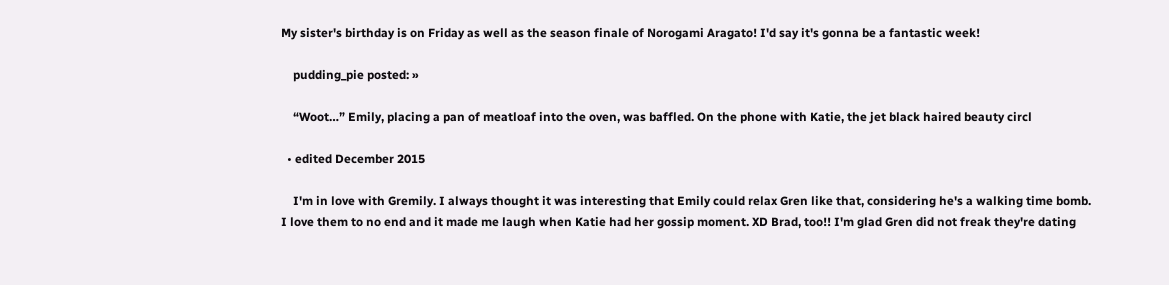My sister's birthday is on Friday as well as the season finale of Norogami Aragato! I'd say it's gonna be a fantastic week!

    pudding_pie posted: »

    “Woot…” Emily, placing a pan of meatloaf into the oven, was baffled. On the phone with Katie, the jet black haired beauty circl

  • edited December 2015

    I'm in love with Gremily. I always thought it was interesting that Emily could relax Gren like that, considering he's a walking time bomb. I love them to no end and it made me laugh when Katie had her gossip moment. XD Brad, too!! I'm glad Gren did not freak they're dating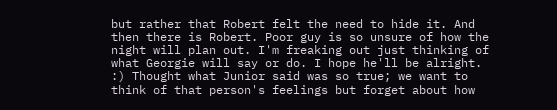but rather that Robert felt the need to hide it. And then there is Robert. Poor guy is so unsure of how the night will plan out. I'm freaking out just thinking of what Georgie will say or do. I hope he'll be alright. :) Thought what Junior said was so true; we want to think of that person's feelings but forget about how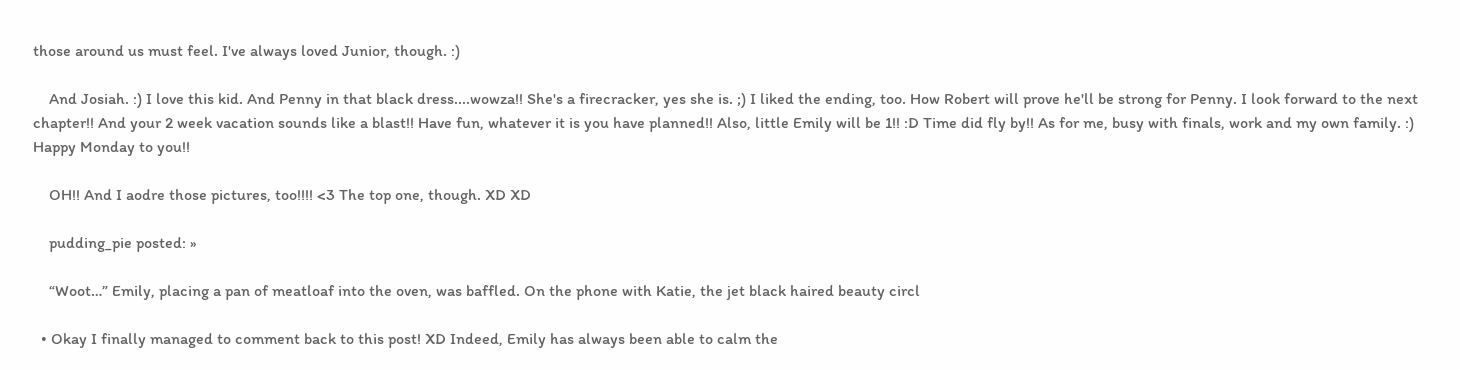those around us must feel. I've always loved Junior, though. :)

    And Josiah. :) I love this kid. And Penny in that black dress....wowza!! She's a firecracker, yes she is. ;) I liked the ending, too. How Robert will prove he'll be strong for Penny. I look forward to the next chapter!! And your 2 week vacation sounds like a blast!! Have fun, whatever it is you have planned!! Also, little Emily will be 1!! :D Time did fly by!! As for me, busy with finals, work and my own family. :) Happy Monday to you!!

    OH!! And I aodre those pictures, too!!!! <3 The top one, though. XD XD

    pudding_pie posted: »

    “Woot…” Emily, placing a pan of meatloaf into the oven, was baffled. On the phone with Katie, the jet black haired beauty circl

  • Okay I finally managed to comment back to this post! XD Indeed, Emily has always been able to calm the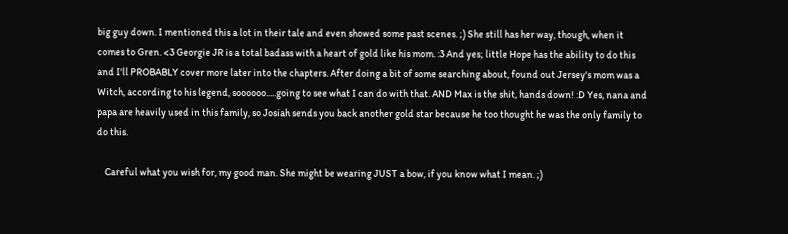big guy down. I mentioned this a lot in their tale and even showed some past scenes. ;) She still has her way, though, when it comes to Gren. <3 Georgie JR is a total badass with a heart of gold like his mom. :3 And yes; little Hope has the ability to do this and I'll PROBABLY cover more later into the chapters. After doing a bit of some searching about, found out Jersey's mom was a Witch, according to his legend, soooooo.....going to see what I can do with that. AND Max is the shit, hands down! :D Yes, nana and papa are heavily used in this family, so Josiah sends you back another gold star because he too thought he was the only family to do this.

    Careful what you wish for, my good man. She might be wearing JUST a bow, if you know what I mean. ;)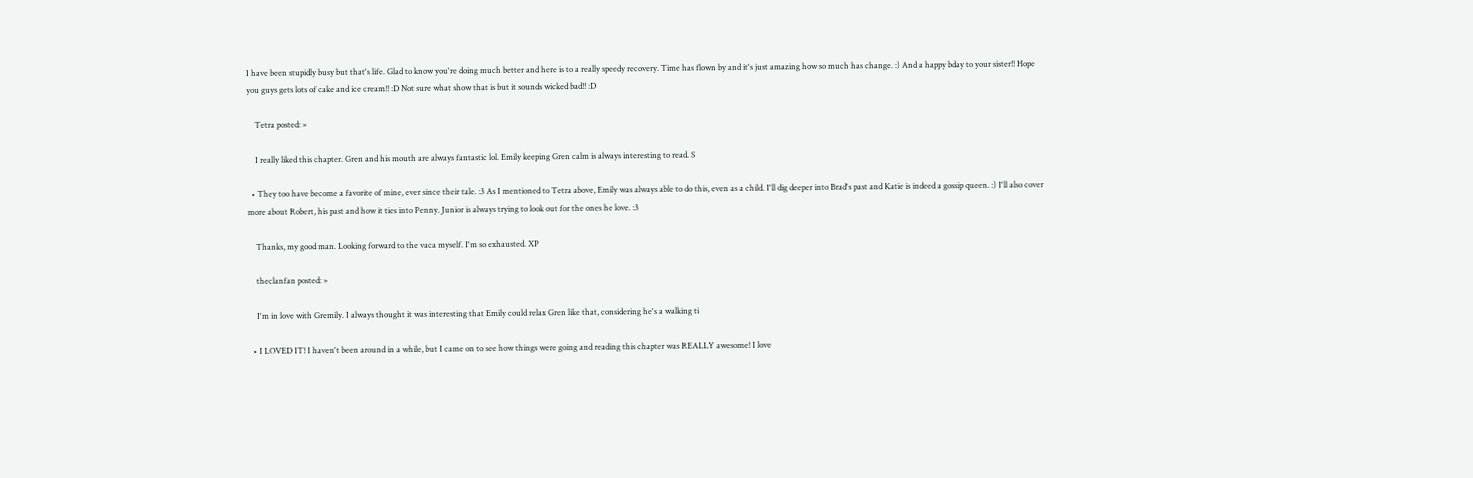I have been stupidly busy but that's life. Glad to know you're doing much better and here is to a really speedy recovery. Time has flown by and it's just amazing how so much has change. :) And a happy bday to your sister!! Hope you guys gets lots of cake and ice cream!! :D Not sure what show that is but it sounds wicked bad!! :D

    Tetra posted: »

    I really liked this chapter. Gren and his mouth are always fantastic lol. Emily keeping Gren calm is always interesting to read. S

  • They too have become a favorite of mine, ever since their tale. :3 As I mentioned to Tetra above, Emily was always able to do this, even as a child. I'll dig deeper into Brad's past and Katie is indeed a gossip queen. :) I'll also cover more about Robert, his past and how it ties into Penny. Junior is always trying to look out for the ones he love. :3

    Thanks, my good man. Looking forward to the vaca myself. I'm so exhausted. XP

    theclanfan posted: »

    I'm in love with Gremily. I always thought it was interesting that Emily could relax Gren like that, considering he's a walking ti

  • I LOVED IT! I haven't been around in a while, but I came on to see how things were going and reading this chapter was REALLY awesome! I love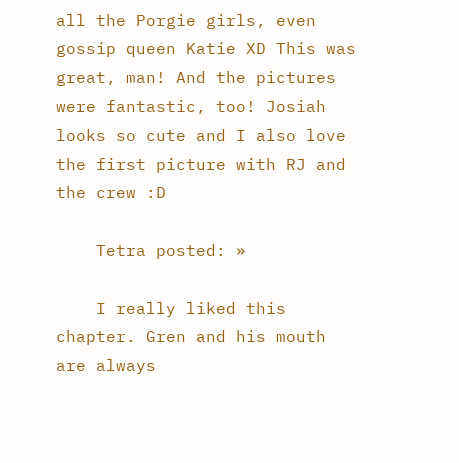all the Porgie girls, even gossip queen Katie XD This was great, man! And the pictures were fantastic, too! Josiah looks so cute and I also love the first picture with RJ and the crew :D

    Tetra posted: »

    I really liked this chapter. Gren and his mouth are always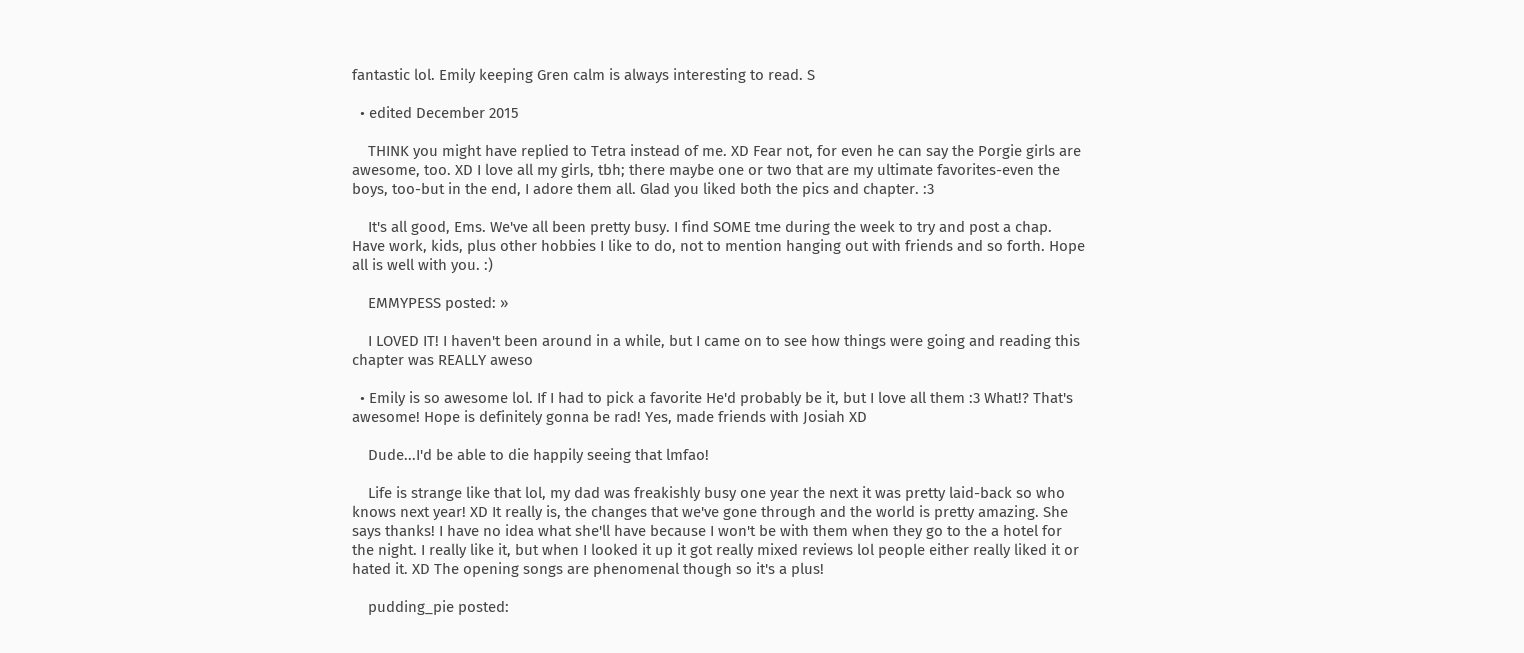fantastic lol. Emily keeping Gren calm is always interesting to read. S

  • edited December 2015

    THINK you might have replied to Tetra instead of me. XD Fear not, for even he can say the Porgie girls are awesome, too. XD I love all my girls, tbh; there maybe one or two that are my ultimate favorites-even the boys, too-but in the end, I adore them all. Glad you liked both the pics and chapter. :3

    It's all good, Ems. We've all been pretty busy. I find SOME tme during the week to try and post a chap. Have work, kids, plus other hobbies I like to do, not to mention hanging out with friends and so forth. Hope all is well with you. :)

    EMMYPESS posted: »

    I LOVED IT! I haven't been around in a while, but I came on to see how things were going and reading this chapter was REALLY aweso

  • Emily is so awesome lol. If I had to pick a favorite He'd probably be it, but I love all them :3 What!? That's awesome! Hope is definitely gonna be rad! Yes, made friends with Josiah XD

    Dude...I'd be able to die happily seeing that lmfao!

    Life is strange like that lol, my dad was freakishly busy one year the next it was pretty laid-back so who knows next year! XD It really is, the changes that we've gone through and the world is pretty amazing. She says thanks! I have no idea what she'll have because I won't be with them when they go to the a hotel for the night. I really like it, but when I looked it up it got really mixed reviews lol people either really liked it or hated it. XD The opening songs are phenomenal though so it's a plus!

    pudding_pie posted: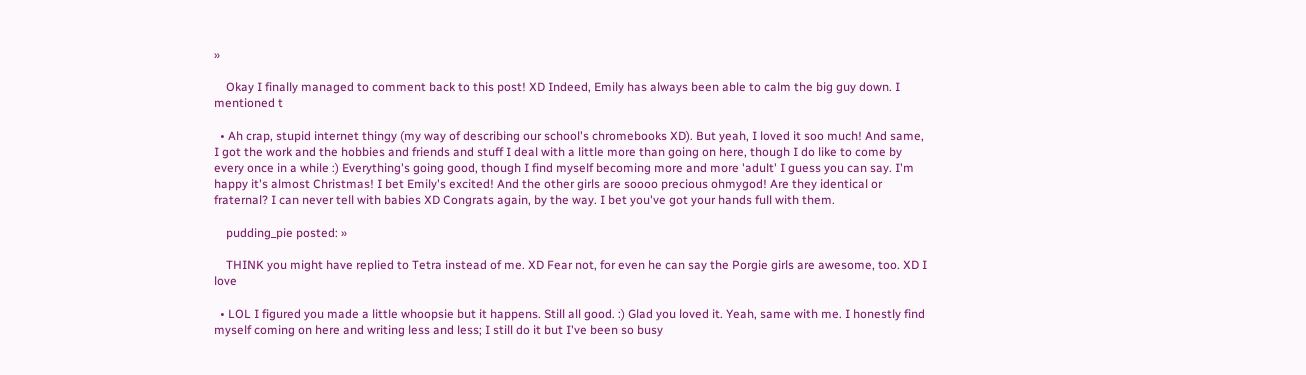»

    Okay I finally managed to comment back to this post! XD Indeed, Emily has always been able to calm the big guy down. I mentioned t

  • Ah crap, stupid internet thingy (my way of describing our school's chromebooks XD). But yeah, I loved it soo much! And same, I got the work and the hobbies and friends and stuff I deal with a little more than going on here, though I do like to come by every once in a while :) Everything's going good, though I find myself becoming more and more 'adult' I guess you can say. I'm happy it's almost Christmas! I bet Emily's excited! And the other girls are soooo precious ohmygod! Are they identical or fraternal? I can never tell with babies XD Congrats again, by the way. I bet you've got your hands full with them.

    pudding_pie posted: »

    THINK you might have replied to Tetra instead of me. XD Fear not, for even he can say the Porgie girls are awesome, too. XD I love

  • LOL I figured you made a little whoopsie but it happens. Still all good. :) Glad you loved it. Yeah, same with me. I honestly find myself coming on here and writing less and less; I still do it but I've been so busy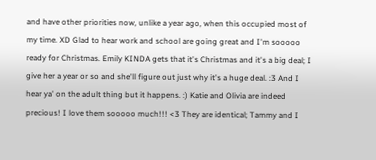and have other priorities now, unlike a year ago, when this occupied most of my time. XD Glad to hear work and school are going great and I'm sooooo ready for Christmas. Emily KINDA gets that it's Christmas and it's a big deal; I give her a year or so and she'll figure out just why it's a huge deal. :3 And I hear ya' on the adult thing but it happens. :) Katie and Olivia are indeed precious! I love them sooooo much!!! <3 They are identical; Tammy and I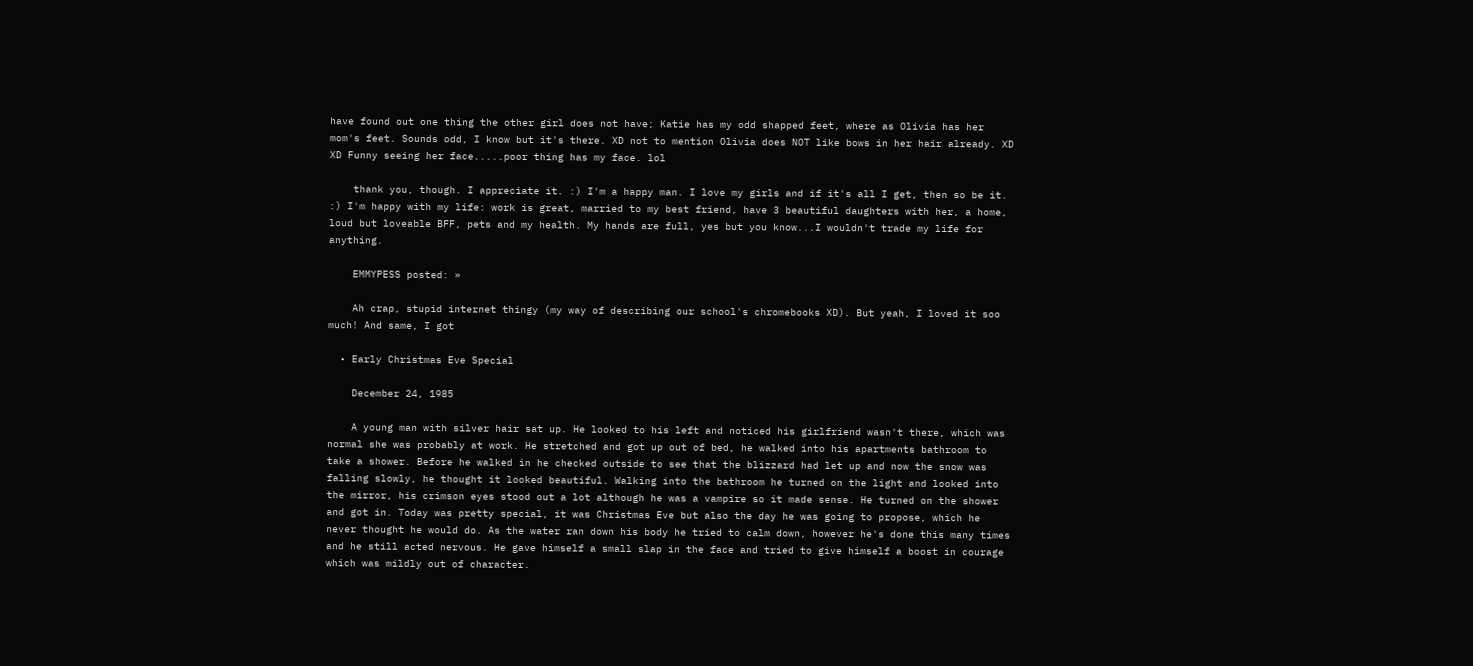have found out one thing the other girl does not have; Katie has my odd shapped feet, where as Olivia has her mom's feet. Sounds odd, I know but it's there. XD not to mention Olivia does NOT like bows in her hair already. XD XD Funny seeing her face.....poor thing has my face. lol

    thank you, though. I appreciate it. :) I'm a happy man. I love my girls and if it's all I get, then so be it. :) I'm happy with my life: work is great, married to my best friend, have 3 beautiful daughters with her, a home, loud but loveable BFF, pets and my health. My hands are full, yes but you know...I wouldn't trade my life for anything.

    EMMYPESS posted: »

    Ah crap, stupid internet thingy (my way of describing our school's chromebooks XD). But yeah, I loved it soo much! And same, I got

  • Early Christmas Eve Special

    December 24, 1985

    A young man with silver hair sat up. He looked to his left and noticed his girlfriend wasn't there, which was normal she was probably at work. He stretched and got up out of bed, he walked into his apartments bathroom to take a shower. Before he walked in he checked outside to see that the blizzard had let up and now the snow was falling slowly, he thought it looked beautiful. Walking into the bathroom he turned on the light and looked into the mirror, his crimson eyes stood out a lot although he was a vampire so it made sense. He turned on the shower and got in. Today was pretty special, it was Christmas Eve but also the day he was going to propose, which he never thought he would do. As the water ran down his body he tried to calm down, however he's done this many times and he still acted nervous. He gave himself a small slap in the face and tried to give himself a boost in courage which was mildly out of character.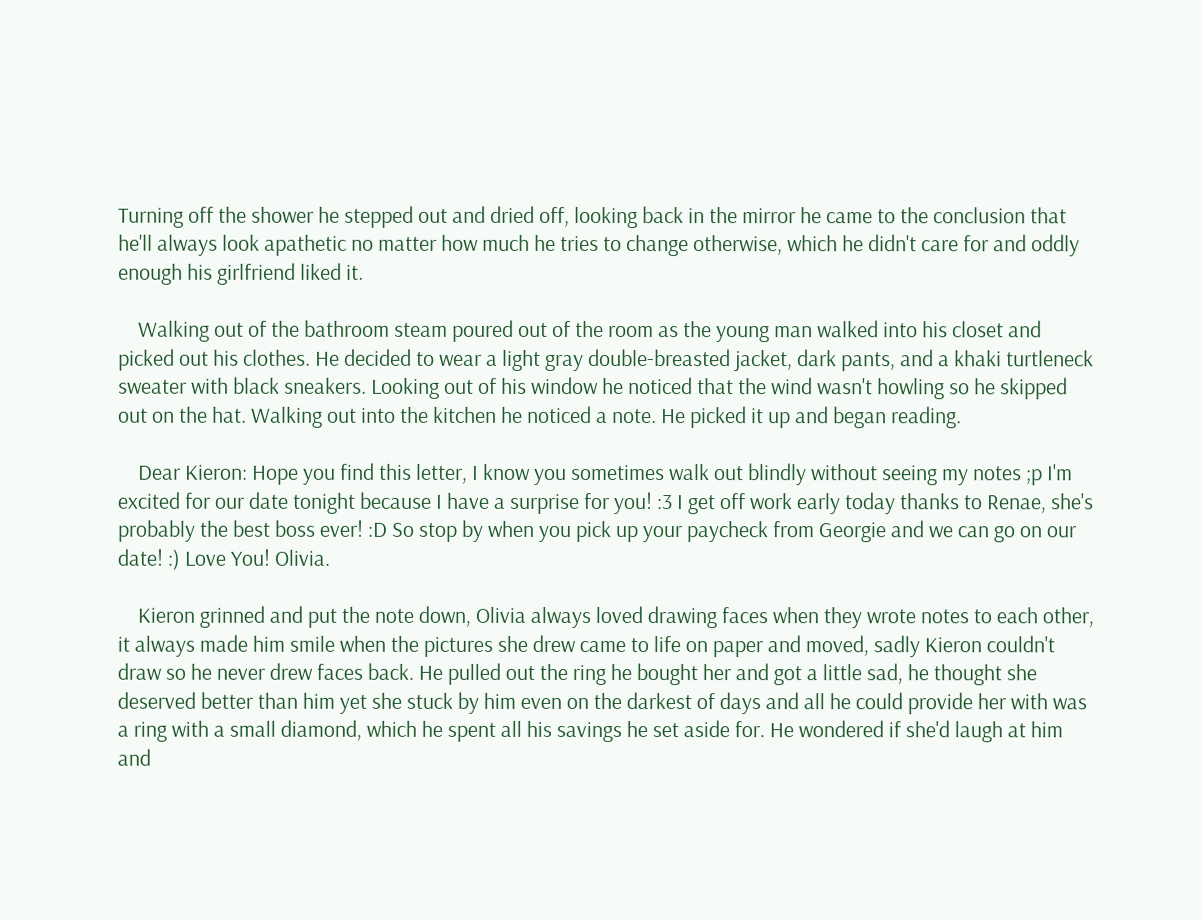Turning off the shower he stepped out and dried off, looking back in the mirror he came to the conclusion that he'll always look apathetic no matter how much he tries to change otherwise, which he didn't care for and oddly enough his girlfriend liked it.

    Walking out of the bathroom steam poured out of the room as the young man walked into his closet and picked out his clothes. He decided to wear a light gray double-breasted jacket, dark pants, and a khaki turtleneck sweater with black sneakers. Looking out of his window he noticed that the wind wasn't howling so he skipped out on the hat. Walking out into the kitchen he noticed a note. He picked it up and began reading.

    Dear Kieron: Hope you find this letter, I know you sometimes walk out blindly without seeing my notes ;p I'm excited for our date tonight because I have a surprise for you! :3 I get off work early today thanks to Renae, she's probably the best boss ever! :D So stop by when you pick up your paycheck from Georgie and we can go on our date! :) Love You! Olivia.

    Kieron grinned and put the note down, Olivia always loved drawing faces when they wrote notes to each other, it always made him smile when the pictures she drew came to life on paper and moved, sadly Kieron couldn't draw so he never drew faces back. He pulled out the ring he bought her and got a little sad, he thought she deserved better than him yet she stuck by him even on the darkest of days and all he could provide her with was a ring with a small diamond, which he spent all his savings he set aside for. He wondered if she'd laugh at him and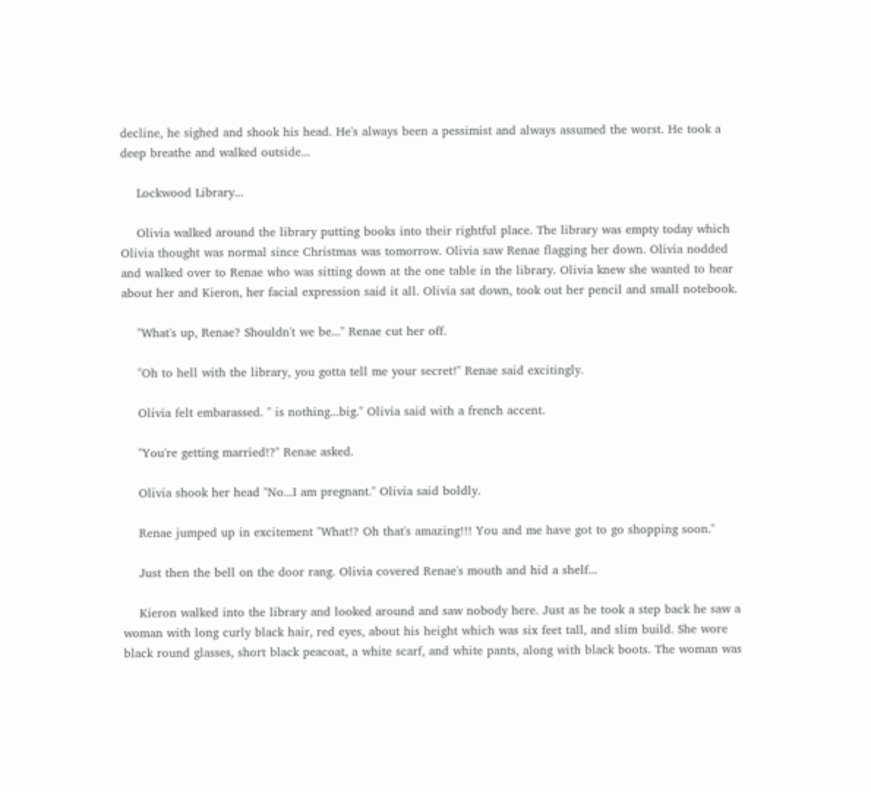decline, he sighed and shook his head. He's always been a pessimist and always assumed the worst. He took a deep breathe and walked outside...

    Lockwood Library...

    Olivia walked around the library putting books into their rightful place. The library was empty today which Olivia thought was normal since Christmas was tomorrow. Olivia saw Renae flagging her down. Olivia nodded and walked over to Renae who was sitting down at the one table in the library. Olivia knew she wanted to hear about her and Kieron, her facial expression said it all. Olivia sat down, took out her pencil and small notebook.

    "What's up, Renae? Shouldn't we be..." Renae cut her off.

    "Oh to hell with the library, you gotta tell me your secret!" Renae said excitingly.

    Olivia felt embarassed. " is nothing...big." Olivia said with a french accent.

    "You're getting married!?" Renae asked.

    Olivia shook her head "No...I am pregnant." Olivia said boldly.

    Renae jumped up in excitement "What!? Oh that's amazing!!! You and me have got to go shopping soon."

    Just then the bell on the door rang. Olivia covered Renae's mouth and hid a shelf...

    Kieron walked into the library and looked around and saw nobody here. Just as he took a step back he saw a woman with long curly black hair, red eyes, about his height which was six feet tall, and slim build. She wore black round glasses, short black peacoat, a white scarf, and white pants, along with black boots. The woman was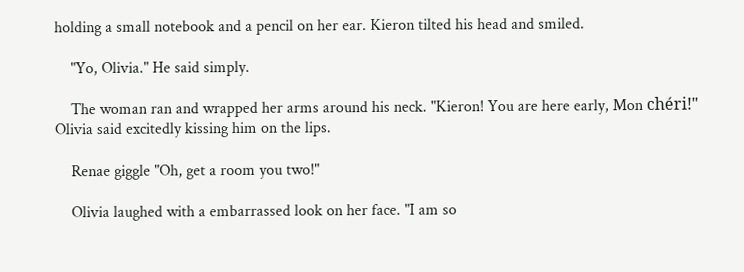holding a small notebook and a pencil on her ear. Kieron tilted his head and smiled.

    "Yo, Olivia." He said simply.

    The woman ran and wrapped her arms around his neck. "Kieron! You are here early, Mon chéri!" Olivia said excitedly kissing him on the lips.

    Renae giggle "Oh, get a room you two!"

    Olivia laughed with a embarrassed look on her face. "I am so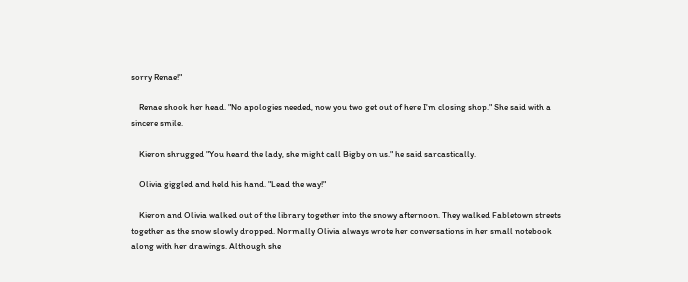sorry Renae!"

    Renae shook her head. "No apologies needed, now you two get out of here I'm closing shop." She said with a sincere smile.

    Kieron shrugged "You heard the lady, she might call Bigby on us." he said sarcastically.

    Olivia giggled and held his hand. "Lead the way!"

    Kieron and Olivia walked out of the library together into the snowy afternoon. They walked Fabletown streets together as the snow slowly dropped. Normally Olivia always wrote her conversations in her small notebook along with her drawings. Although she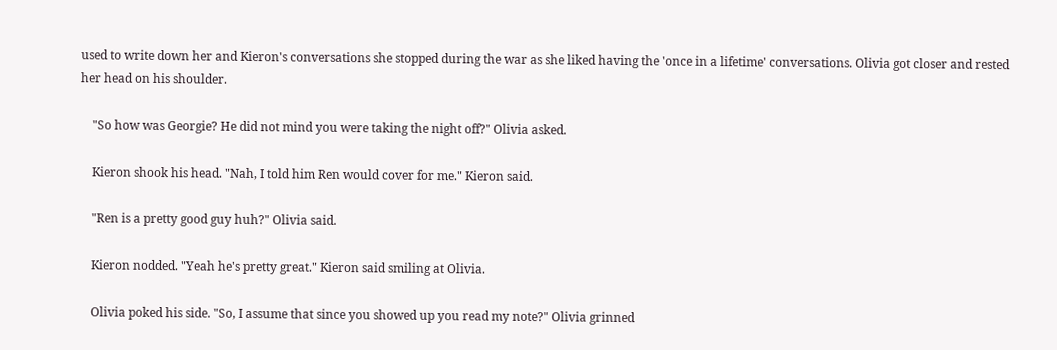used to write down her and Kieron's conversations she stopped during the war as she liked having the 'once in a lifetime' conversations. Olivia got closer and rested her head on his shoulder.

    "So how was Georgie? He did not mind you were taking the night off?" Olivia asked.

    Kieron shook his head. "Nah, I told him Ren would cover for me." Kieron said.

    "Ren is a pretty good guy huh?" Olivia said.

    Kieron nodded. "Yeah he's pretty great." Kieron said smiling at Olivia.

    Olivia poked his side. "So, I assume that since you showed up you read my note?" Olivia grinned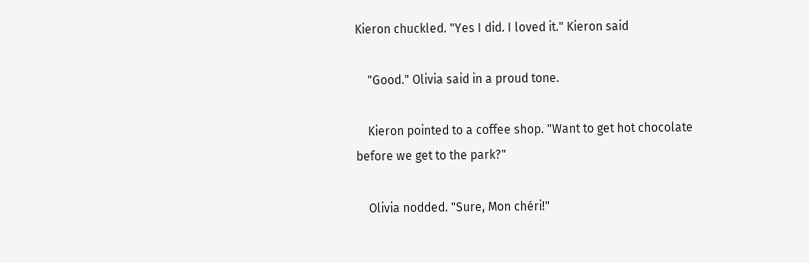Kieron chuckled. "Yes I did. I loved it." Kieron said

    "Good." Olivia said in a proud tone.

    Kieron pointed to a coffee shop. "Want to get hot chocolate before we get to the park?"

    Olivia nodded. "Sure, Mon chéri!"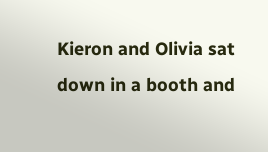Kieron and Olivia sat down in a booth and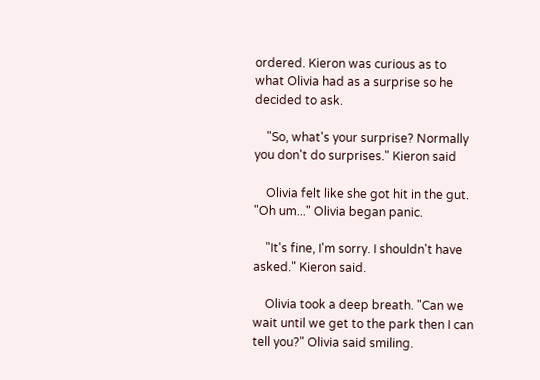ordered. Kieron was curious as to what Olivia had as a surprise so he decided to ask.

    "So, what's your surprise? Normally you don't do surprises." Kieron said

    Olivia felt like she got hit in the gut. "Oh um..." Olivia began panic.

    "It's fine, I'm sorry. I shouldn't have asked." Kieron said.

    Olivia took a deep breath. "Can we wait until we get to the park then I can tell you?" Olivia said smiling.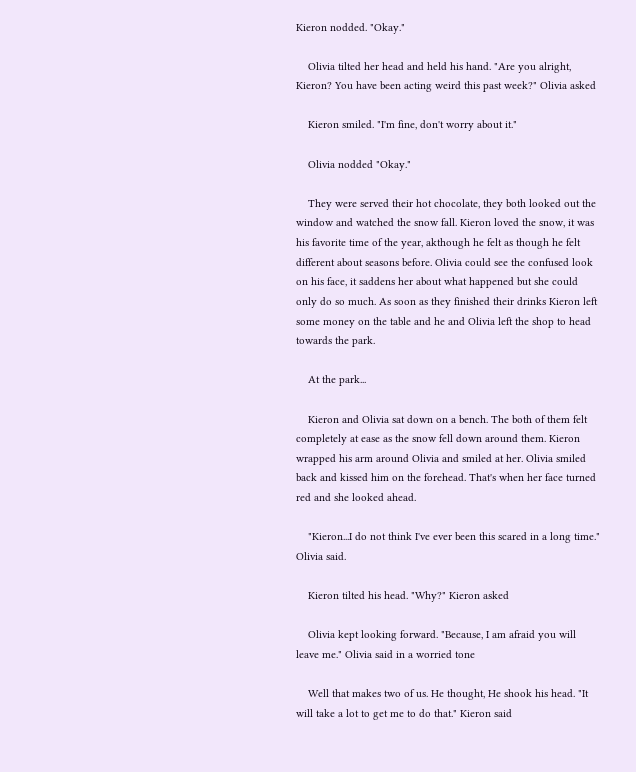Kieron nodded. "Okay."

    Olivia tilted her head and held his hand. "Are you alright, Kieron? You have been acting weird this past week?" Olivia asked

    Kieron smiled. "I'm fine, don't worry about it."

    Olivia nodded "Okay."

    They were served their hot chocolate, they both looked out the window and watched the snow fall. Kieron loved the snow, it was his favorite time of the year, akthough he felt as though he felt different about seasons before. Olivia could see the confused look on his face, it saddens her about what happened but she could only do so much. As soon as they finished their drinks Kieron left some money on the table and he and Olivia left the shop to head towards the park.

    At the park...

    Kieron and Olivia sat down on a bench. The both of them felt completely at ease as the snow fell down around them. Kieron wrapped his arm around Olivia and smiled at her. Olivia smiled back and kissed him on the forehead. That's when her face turned red and she looked ahead.

    "Kieron...I do not think I've ever been this scared in a long time." Olivia said.

    Kieron tilted his head. "Why?" Kieron asked

    Olivia kept looking forward. "Because, I am afraid you will leave me." Olivia said in a worried tone

    Well that makes two of us. He thought, He shook his head. "It will take a lot to get me to do that." Kieron said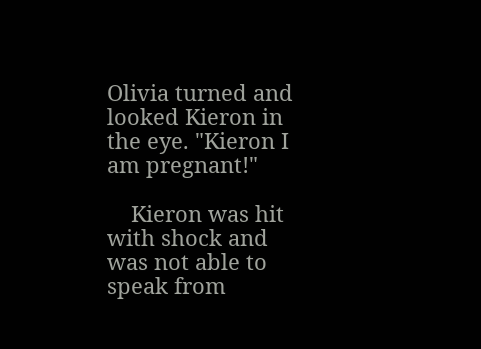Olivia turned and looked Kieron in the eye. "Kieron I am pregnant!"

    Kieron was hit with shock and was not able to speak from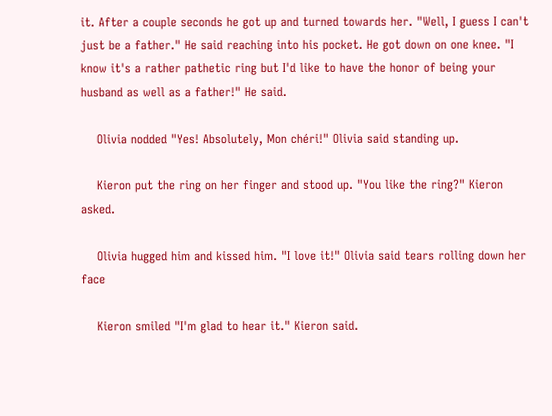it. After a couple seconds he got up and turned towards her. "Well, I guess I can't just be a father." He said reaching into his pocket. He got down on one knee. "I know it's a rather pathetic ring but I'd like to have the honor of being your husband as well as a father!" He said.

    Olivia nodded "Yes! Absolutely, Mon chéri!" Olivia said standing up.

    Kieron put the ring on her finger and stood up. "You like the ring?" Kieron asked.

    Olivia hugged him and kissed him. "I love it!" Olivia said tears rolling down her face

    Kieron smiled "I'm glad to hear it." Kieron said.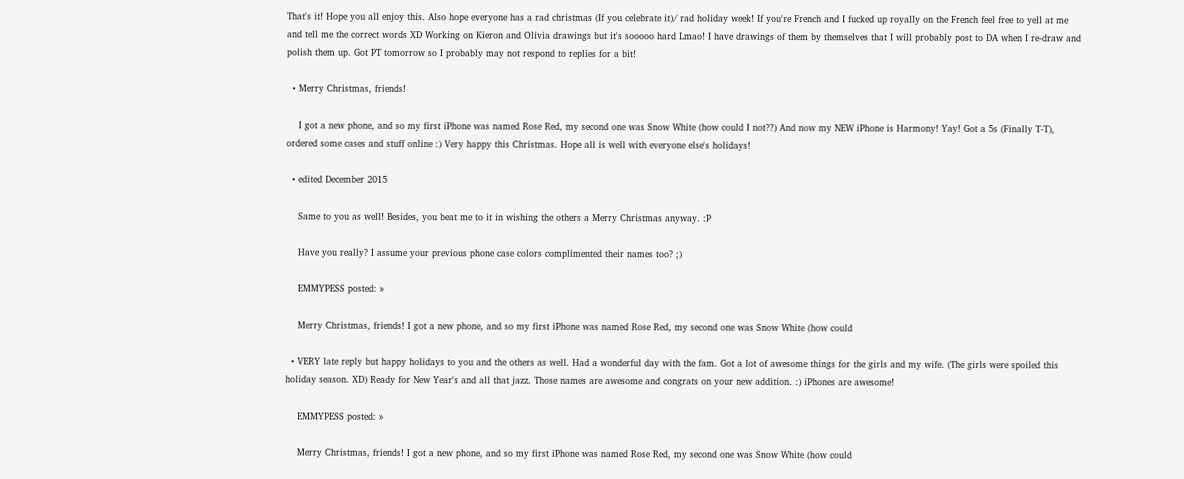That's it! Hope you all enjoy this. Also hope everyone has a rad christmas (If you celebrate it)/ rad holiday week! If you're French and I fucked up royally on the French feel free to yell at me and tell me the correct words XD Working on Kieron and Olivia drawings but it's sooooo hard Lmao! I have drawings of them by themselves that I will probably post to DA when I re-draw and polish them up. Got PT tomorrow so I probably may not respond to replies for a bit!

  • Merry Christmas, friends!

    I got a new phone, and so my first iPhone was named Rose Red, my second one was Snow White (how could I not??) And now my NEW iPhone is Harmony! Yay! Got a 5s (Finally T-T), ordered some cases and stuff online :) Very happy this Christmas. Hope all is well with everyone else's holidays!

  • edited December 2015

    Same to you as well! Besides, you beat me to it in wishing the others a Merry Christmas anyway. :P

    Have you really? I assume your previous phone case colors complimented their names too? ;)

    EMMYPESS posted: »

    Merry Christmas, friends! I got a new phone, and so my first iPhone was named Rose Red, my second one was Snow White (how could

  • VERY late reply but happy holidays to you and the others as well. Had a wonderful day with the fam. Got a lot of awesome things for the girls and my wife. (The girls were spoiled this holiday season. XD) Ready for New Year's and all that jazz. Those names are awesome and congrats on your new addition. :) iPhones are awesome!

    EMMYPESS posted: »

    Merry Christmas, friends! I got a new phone, and so my first iPhone was named Rose Red, my second one was Snow White (how could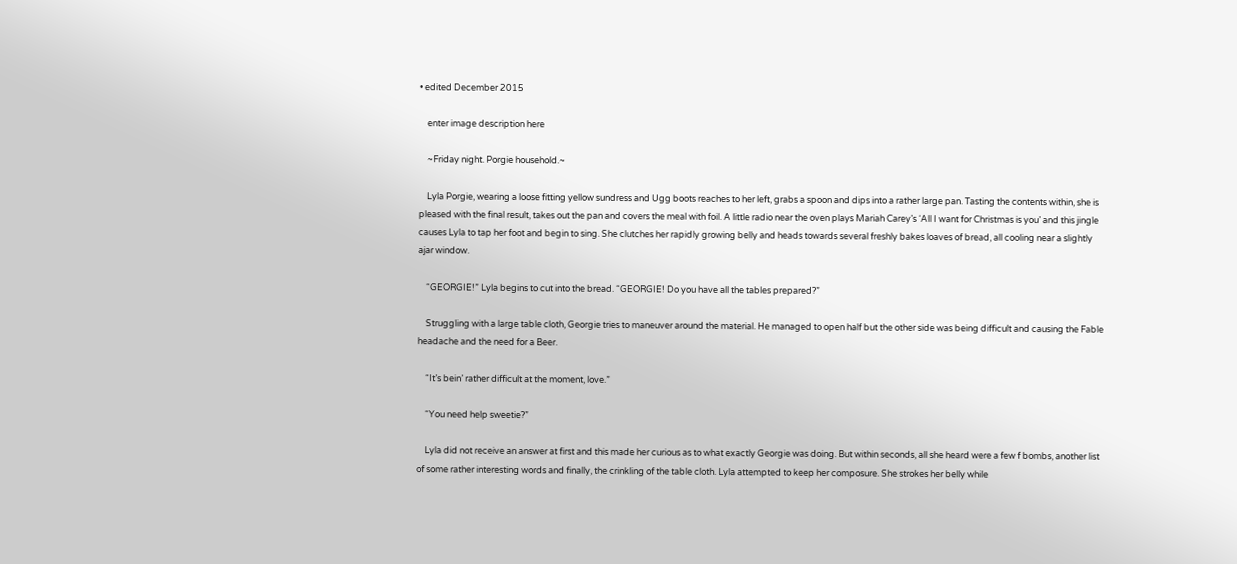• edited December 2015

    enter image description here

    ~Friday night. Porgie household.~

    Lyla Porgie, wearing a loose fitting yellow sundress and Ugg boots reaches to her left, grabs a spoon and dips into a rather large pan. Tasting the contents within, she is pleased with the final result, takes out the pan and covers the meal with foil. A little radio near the oven plays Mariah Carey’s ‘All I want for Christmas is you’ and this jingle causes Lyla to tap her foot and begin to sing. She clutches her rapidly growing belly and heads towards several freshly bakes loaves of bread, all cooling near a slightly ajar window.

    “GEORGIE!” Lyla begins to cut into the bread. “GEORGIE! Do you have all the tables prepared?”

    Struggling with a large table cloth, Georgie tries to maneuver around the material. He managed to open half but the other side was being difficult and causing the Fable headache and the need for a Beer.

    “It’s bein’ rather difficult at the moment, love.”

    “You need help sweetie?”

    Lyla did not receive an answer at first and this made her curious as to what exactly Georgie was doing. But within seconds, all she heard were a few f bombs, another list of some rather interesting words and finally, the crinkling of the table cloth. Lyla attempted to keep her composure. She strokes her belly while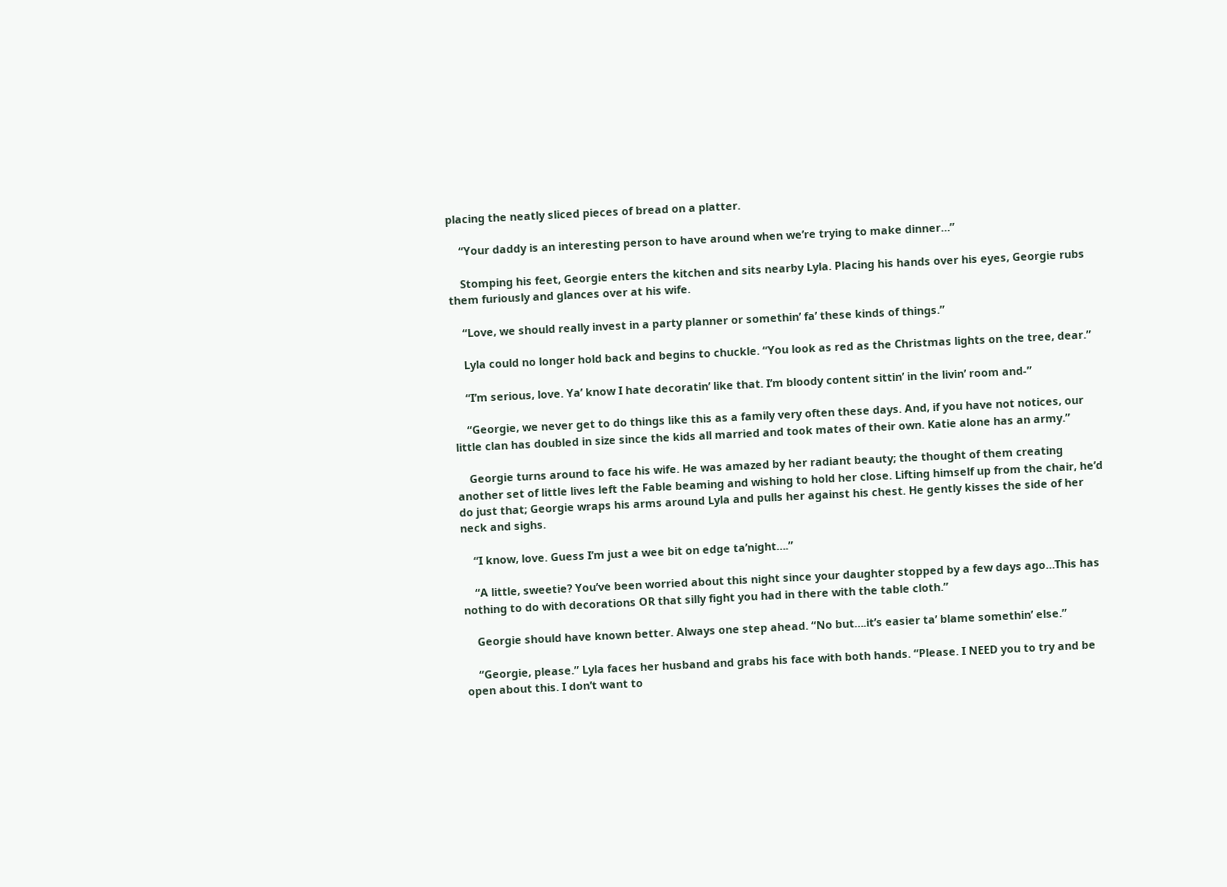placing the neatly sliced pieces of bread on a platter.

    “Your daddy is an interesting person to have around when we’re trying to make dinner…”

    Stomping his feet, Georgie enters the kitchen and sits nearby Lyla. Placing his hands over his eyes, Georgie rubs them furiously and glances over at his wife.

    “Love, we should really invest in a party planner or somethin’ fa’ these kinds of things.”

    Lyla could no longer hold back and begins to chuckle. “You look as red as the Christmas lights on the tree, dear.”

    “I’m serious, love. Ya’ know I hate decoratin’ like that. I’m bloody content sittin’ in the livin’ room and-”

    “Georgie, we never get to do things like this as a family very often these days. And, if you have not notices, our little clan has doubled in size since the kids all married and took mates of their own. Katie alone has an army.”

    Georgie turns around to face his wife. He was amazed by her radiant beauty; the thought of them creating another set of little lives left the Fable beaming and wishing to hold her close. Lifting himself up from the chair, he’d do just that; Georgie wraps his arms around Lyla and pulls her against his chest. He gently kisses the side of her neck and sighs.

    “I know, love. Guess I’m just a wee bit on edge ta’night….”

    “A little, sweetie? You’ve been worried about this night since your daughter stopped by a few days ago…This has nothing to do with decorations OR that silly fight you had in there with the table cloth.”

    Georgie should have known better. Always one step ahead. “No but….it’s easier ta’ blame somethin’ else.”

    “Georgie, please.” Lyla faces her husband and grabs his face with both hands. “Please. I NEED you to try and be open about this. I don’t want to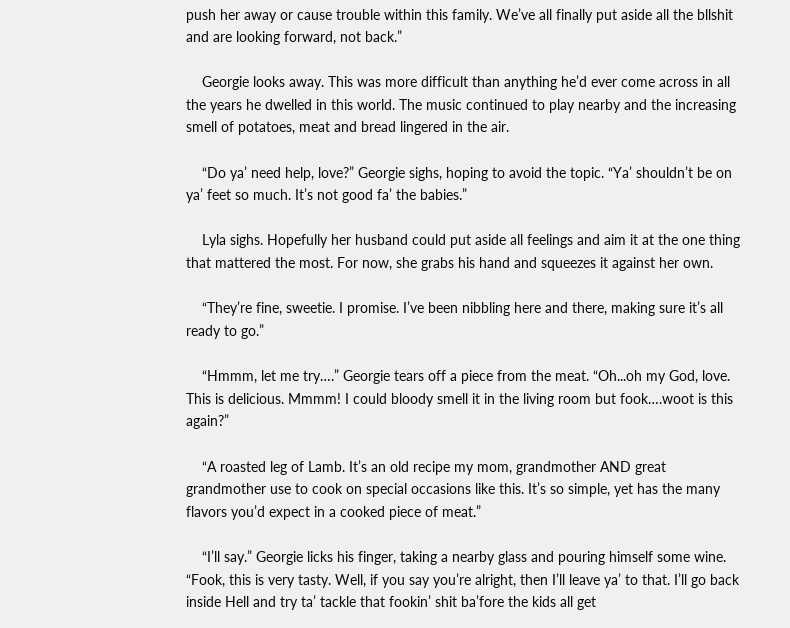push her away or cause trouble within this family. We’ve all finally put aside all the bllshit and are looking forward, not back.”

    Georgie looks away. This was more difficult than anything he’d ever come across in all the years he dwelled in this world. The music continued to play nearby and the increasing smell of potatoes, meat and bread lingered in the air.

    “Do ya’ need help, love?” Georgie sighs, hoping to avoid the topic. “Ya’ shouldn’t be on ya’ feet so much. It’s not good fa’ the babies.”

    Lyla sighs. Hopefully her husband could put aside all feelings and aim it at the one thing that mattered the most. For now, she grabs his hand and squeezes it against her own.

    “They’re fine, sweetie. I promise. I’ve been nibbling here and there, making sure it’s all ready to go.”

    “Hmmm, let me try….” Georgie tears off a piece from the meat. “Oh...oh my God, love. This is delicious. Mmmm! I could bloody smell it in the living room but fook….woot is this again?”

    “A roasted leg of Lamb. It’s an old recipe my mom, grandmother AND great grandmother use to cook on special occasions like this. It’s so simple, yet has the many flavors you’d expect in a cooked piece of meat.”

    “I’ll say.” Georgie licks his finger, taking a nearby glass and pouring himself some wine. “Fook, this is very tasty. Well, if you say you’re alright, then I’ll leave ya’ to that. I’ll go back inside Hell and try ta’ tackle that fookin’ shit ba’fore the kids all get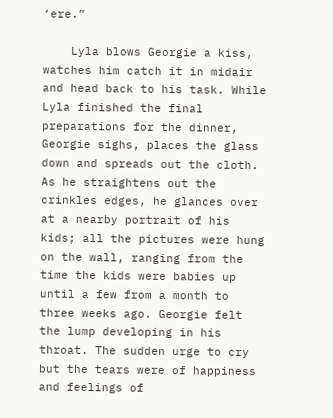‘ere.”

    Lyla blows Georgie a kiss, watches him catch it in midair and head back to his task. While Lyla finished the final preparations for the dinner, Georgie sighs, places the glass down and spreads out the cloth. As he straightens out the crinkles edges, he glances over at a nearby portrait of his kids; all the pictures were hung on the wall, ranging from the time the kids were babies up until a few from a month to three weeks ago. Georgie felt the lump developing in his throat. The sudden urge to cry but the tears were of happiness and feelings of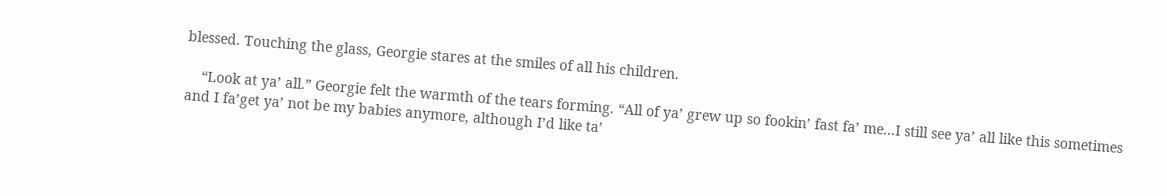blessed. Touching the glass, Georgie stares at the smiles of all his children.

    “Look at ya’ all.” Georgie felt the warmth of the tears forming. “All of ya’ grew up so fookin’ fast fa’ me...I still see ya’ all like this sometimes and I fa’get ya’ not be my babies anymore, although I’d like ta’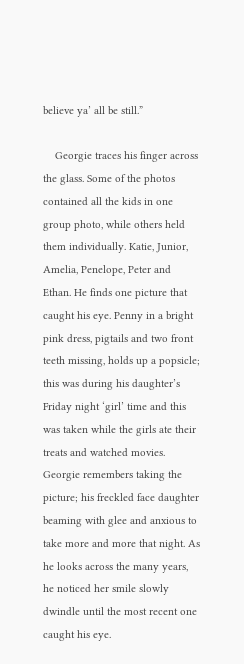believe ya’ all be still.”

    Georgie traces his finger across the glass. Some of the photos contained all the kids in one group photo, while others held them individually. Katie, Junior, Amelia, Penelope, Peter and Ethan. He finds one picture that caught his eye. Penny in a bright pink dress, pigtails and two front teeth missing, holds up a popsicle; this was during his daughter’s Friday night ‘girl’ time and this was taken while the girls ate their treats and watched movies. Georgie remembers taking the picture; his freckled face daughter beaming with glee and anxious to take more and more that night. As he looks across the many years, he noticed her smile slowly dwindle until the most recent one caught his eye.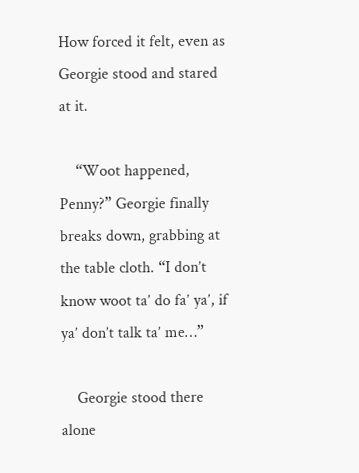How forced it felt, even as Georgie stood and stared at it.

    “Woot happened, Penny?” Georgie finally breaks down, grabbing at the table cloth. “I don’t know woot ta’ do fa’ ya’, if ya’ don’t talk ta’ me…”

    Georgie stood there alone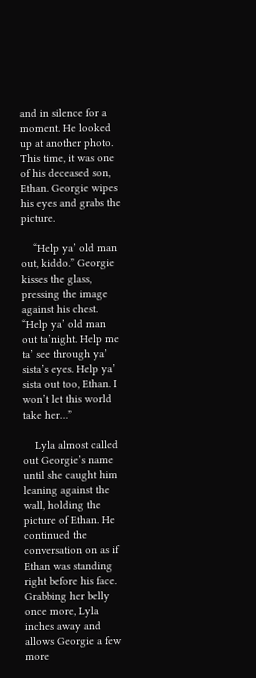and in silence for a moment. He looked up at another photo. This time, it was one of his deceased son, Ethan. Georgie wipes his eyes and grabs the picture.

    “Help ya’ old man out, kiddo.” Georgie kisses the glass, pressing the image against his chest. “Help ya’ old man out ta’night. Help me ta’ see through ya’ sista’s eyes. Help ya’ sista out too, Ethan. I won’t let this world take her…”

    Lyla almost called out Georgie’s name until she caught him leaning against the wall, holding the picture of Ethan. He continued the conversation on as if Ethan was standing right before his face. Grabbing her belly once more, Lyla inches away and allows Georgie a few more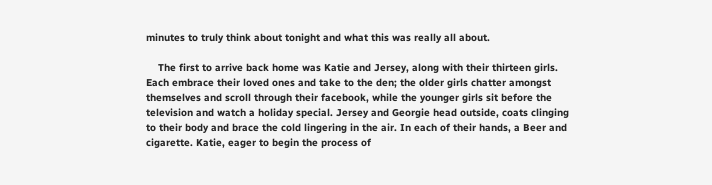minutes to truly think about tonight and what this was really all about.

    The first to arrive back home was Katie and Jersey, along with their thirteen girls. Each embrace their loved ones and take to the den; the older girls chatter amongst themselves and scroll through their facebook, while the younger girls sit before the television and watch a holiday special. Jersey and Georgie head outside, coats clinging to their body and brace the cold lingering in the air. In each of their hands, a Beer and cigarette. Katie, eager to begin the process of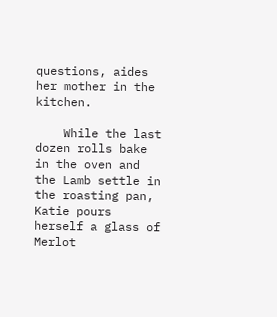questions, aides her mother in the kitchen.

    While the last dozen rolls bake in the oven and the Lamb settle in the roasting pan, Katie pours herself a glass of Merlot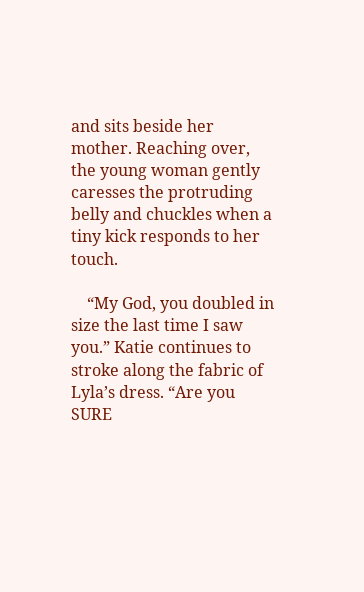and sits beside her mother. Reaching over, the young woman gently caresses the protruding belly and chuckles when a tiny kick responds to her touch.

    “My God, you doubled in size the last time I saw you.” Katie continues to stroke along the fabric of Lyla’s dress. “Are you SURE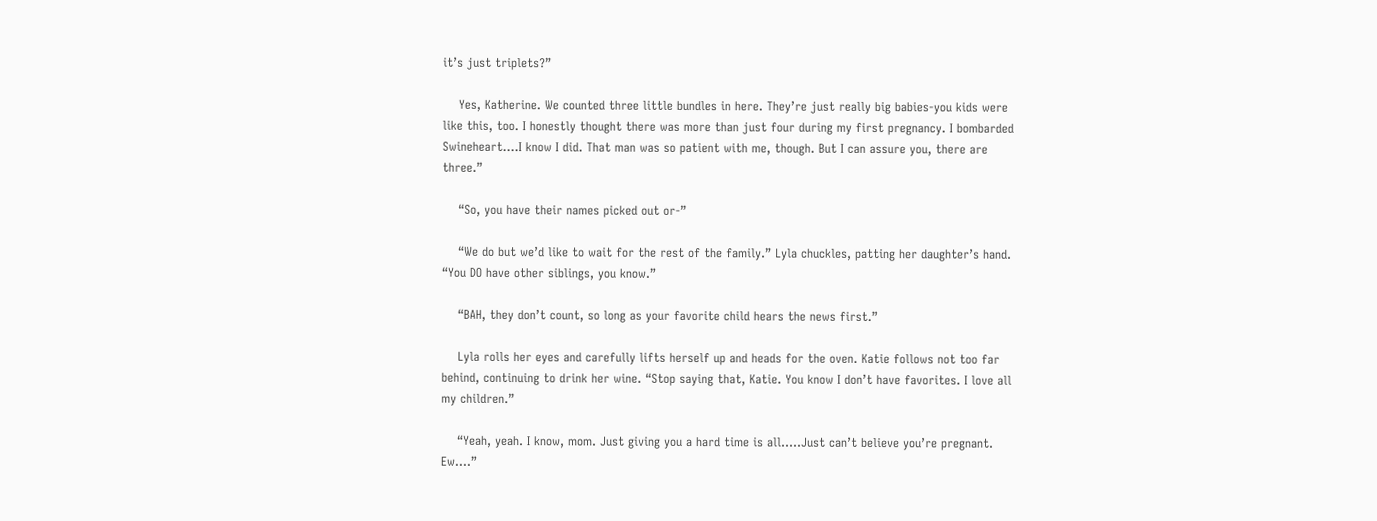it’s just triplets?”

    Yes, Katherine. We counted three little bundles in here. They’re just really big babies-you kids were like this, too. I honestly thought there was more than just four during my first pregnancy. I bombarded Swineheart….I know I did. That man was so patient with me, though. But I can assure you, there are three.”

    “So, you have their names picked out or-”

    “We do but we’d like to wait for the rest of the family.” Lyla chuckles, patting her daughter’s hand. “You DO have other siblings, you know.”

    “BAH, they don’t count, so long as your favorite child hears the news first.”

    Lyla rolls her eyes and carefully lifts herself up and heads for the oven. Katie follows not too far behind, continuing to drink her wine. “Stop saying that, Katie. You know I don’t have favorites. I love all my children.”

    “Yeah, yeah. I know, mom. Just giving you a hard time is all…..Just can’t believe you’re pregnant. Ew….”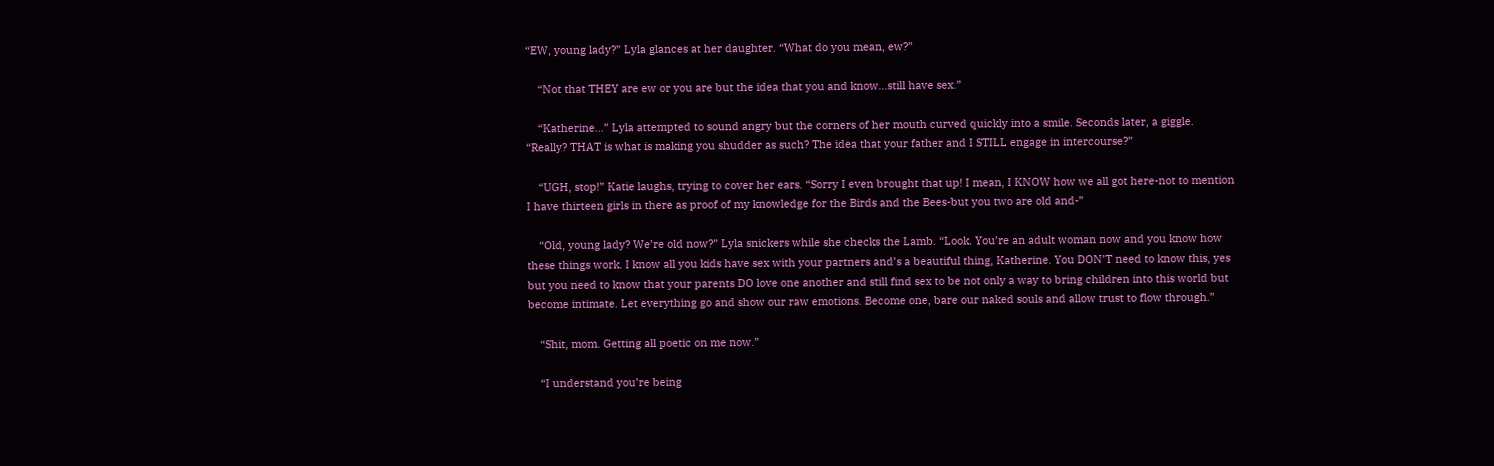“EW, young lady?” Lyla glances at her daughter. “What do you mean, ew?”

    “Not that THEY are ew or you are but the idea that you and know...still have sex.”

    “Katherine…” Lyla attempted to sound angry but the corners of her mouth curved quickly into a smile. Seconds later, a giggle. “Really? THAT is what is making you shudder as such? The idea that your father and I STILL engage in intercourse?”

    “UGH, stop!” Katie laughs, trying to cover her ears. “Sorry I even brought that up! I mean, I KNOW how we all got here-not to mention I have thirteen girls in there as proof of my knowledge for the Birds and the Bees-but you two are old and-”

    “Old, young lady? We’re old now?” Lyla snickers while she checks the Lamb. “Look. You’re an adult woman now and you know how these things work. I know all you kids have sex with your partners and’s a beautiful thing, Katherine. You DON’T need to know this, yes but you need to know that your parents DO love one another and still find sex to be not only a way to bring children into this world but become intimate. Let everything go and show our raw emotions. Become one, bare our naked souls and allow trust to flow through.”

    “Shit, mom. Getting all poetic on me now.”

    “I understand you’re being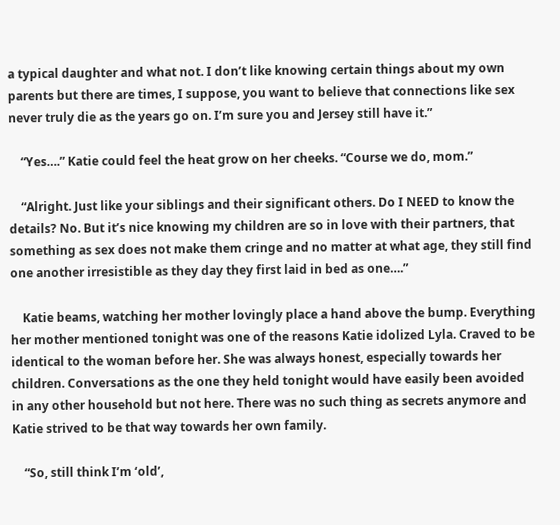a typical daughter and what not. I don’t like knowing certain things about my own parents but there are times, I suppose, you want to believe that connections like sex never truly die as the years go on. I’m sure you and Jersey still have it.”

    “Yes….” Katie could feel the heat grow on her cheeks. “Course we do, mom.”

    “Alright. Just like your siblings and their significant others. Do I NEED to know the details? No. But it’s nice knowing my children are so in love with their partners, that something as sex does not make them cringe and no matter at what age, they still find one another irresistible as they day they first laid in bed as one….”

    Katie beams, watching her mother lovingly place a hand above the bump. Everything her mother mentioned tonight was one of the reasons Katie idolized Lyla. Craved to be identical to the woman before her. She was always honest, especially towards her children. Conversations as the one they held tonight would have easily been avoided in any other household but not here. There was no such thing as secrets anymore and Katie strived to be that way towards her own family.

    “So, still think I’m ‘old’,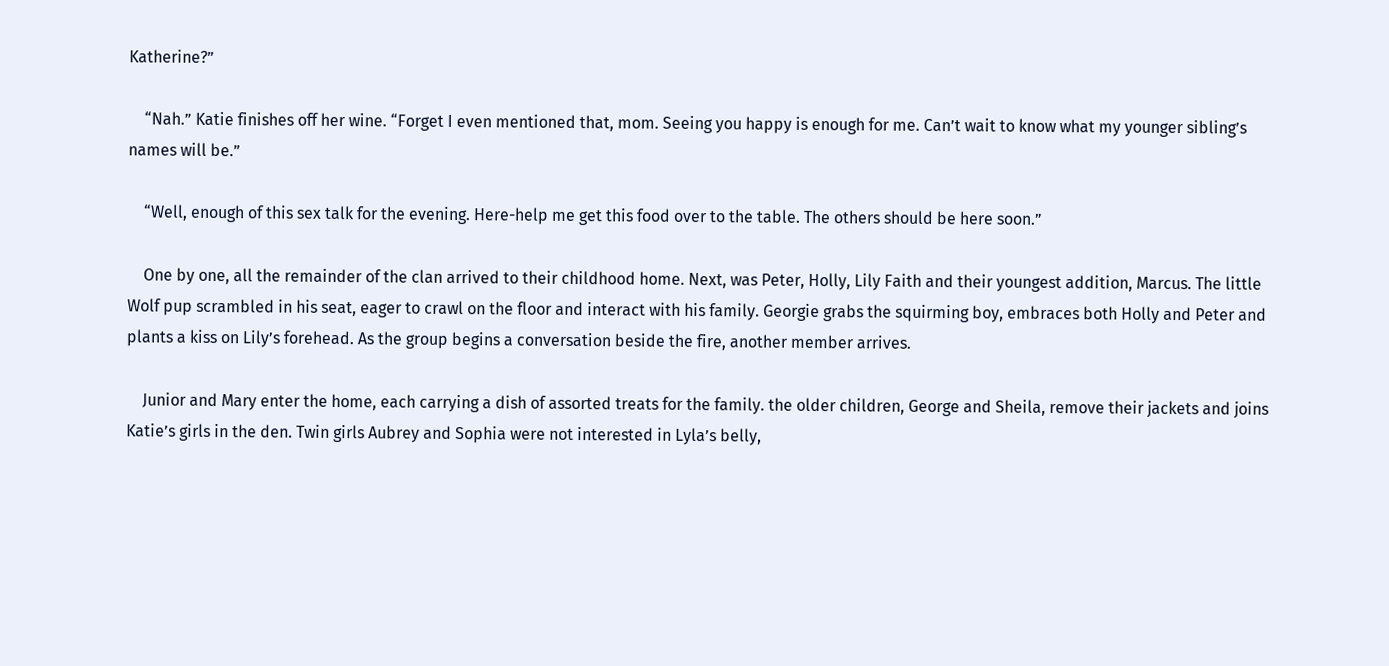Katherine?”

    “Nah.” Katie finishes off her wine. “Forget I even mentioned that, mom. Seeing you happy is enough for me. Can’t wait to know what my younger sibling’s names will be.”

    “Well, enough of this sex talk for the evening. Here-help me get this food over to the table. The others should be here soon.”

    One by one, all the remainder of the clan arrived to their childhood home. Next, was Peter, Holly, Lily Faith and their youngest addition, Marcus. The little Wolf pup scrambled in his seat, eager to crawl on the floor and interact with his family. Georgie grabs the squirming boy, embraces both Holly and Peter and plants a kiss on Lily’s forehead. As the group begins a conversation beside the fire, another member arrives.

    Junior and Mary enter the home, each carrying a dish of assorted treats for the family. the older children, George and Sheila, remove their jackets and joins Katie’s girls in the den. Twin girls Aubrey and Sophia were not interested in Lyla’s belly,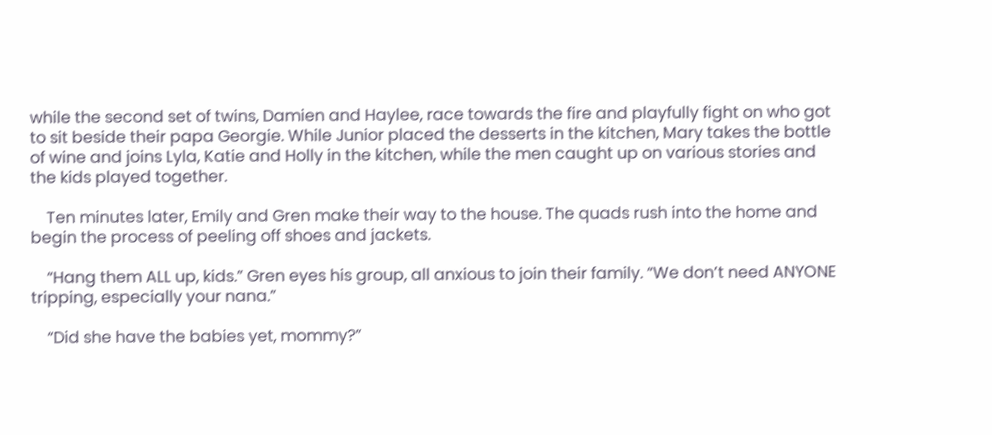while the second set of twins, Damien and Haylee, race towards the fire and playfully fight on who got to sit beside their papa Georgie. While Junior placed the desserts in the kitchen, Mary takes the bottle of wine and joins Lyla, Katie and Holly in the kitchen, while the men caught up on various stories and the kids played together.

    Ten minutes later, Emily and Gren make their way to the house. The quads rush into the home and begin the process of peeling off shoes and jackets.

    “Hang them ALL up, kids.” Gren eyes his group, all anxious to join their family. “We don’t need ANYONE tripping, especially your nana.”

    “Did she have the babies yet, mommy?”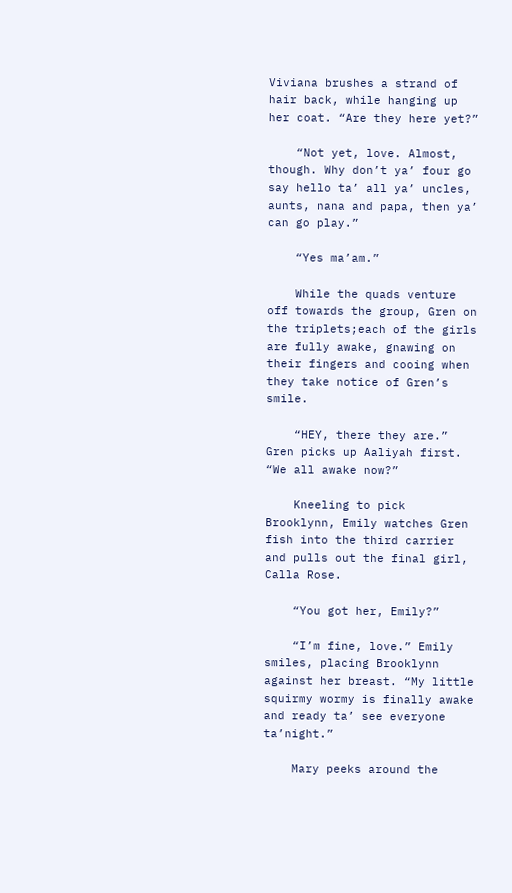Viviana brushes a strand of hair back, while hanging up her coat. “Are they here yet?”

    “Not yet, love. Almost, though. Why don’t ya’ four go say hello ta’ all ya’ uncles, aunts, nana and papa, then ya’ can go play.”

    “Yes ma’am.”

    While the quads venture off towards the group, Gren on the triplets;each of the girls are fully awake, gnawing on their fingers and cooing when they take notice of Gren’s smile.

    “HEY, there they are.” Gren picks up Aaliyah first. “We all awake now?”

    Kneeling to pick Brooklynn, Emily watches Gren fish into the third carrier and pulls out the final girl, Calla Rose.

    “You got her, Emily?”

    “I’m fine, love.” Emily smiles, placing Brooklynn against her breast. “My little squirmy wormy is finally awake and ready ta’ see everyone ta’night.”

    Mary peeks around the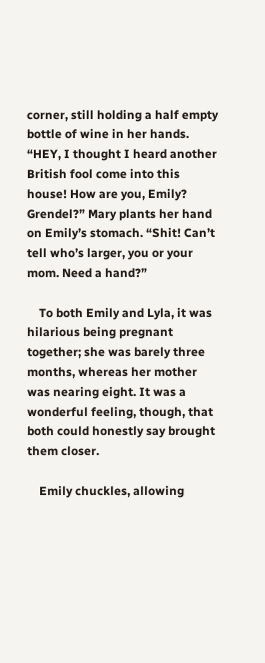corner, still holding a half empty bottle of wine in her hands. “HEY, I thought I heard another British fool come into this house! How are you, Emily? Grendel?” Mary plants her hand on Emily’s stomach. “Shit! Can’t tell who’s larger, you or your mom. Need a hand?”

    To both Emily and Lyla, it was hilarious being pregnant together; she was barely three months, whereas her mother was nearing eight. It was a wonderful feeling, though, that both could honestly say brought them closer.

    Emily chuckles, allowing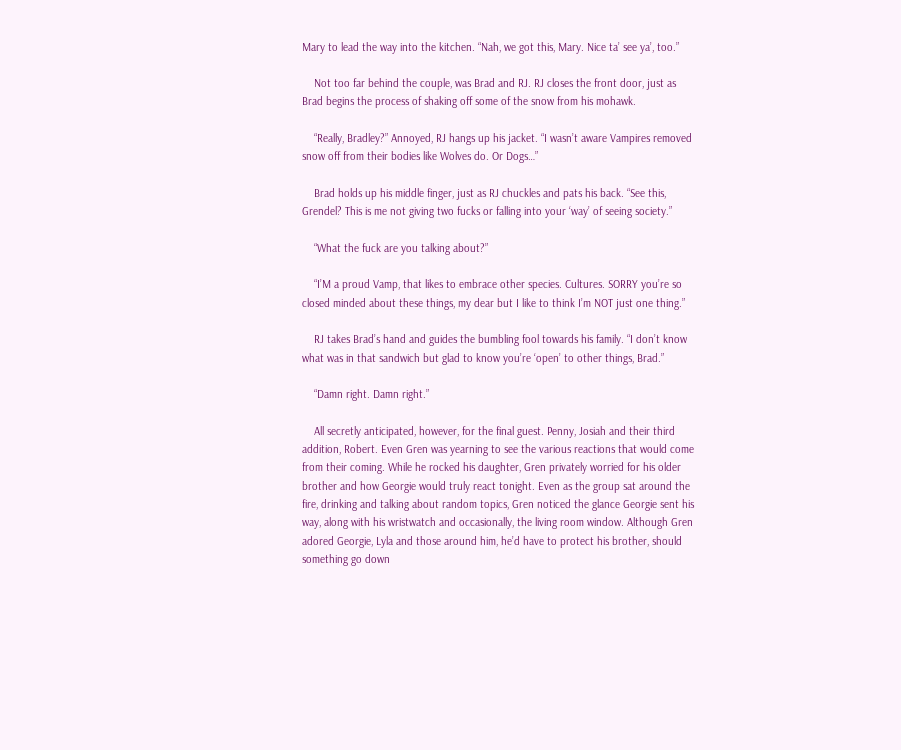Mary to lead the way into the kitchen. “Nah, we got this, Mary. Nice ta’ see ya’, too.”

    Not too far behind the couple, was Brad and RJ. RJ closes the front door, just as Brad begins the process of shaking off some of the snow from his mohawk.

    “Really, Bradley?” Annoyed, RJ hangs up his jacket. “I wasn’t aware Vampires removed snow off from their bodies like Wolves do. Or Dogs…”

    Brad holds up his middle finger, just as RJ chuckles and pats his back. “See this, Grendel? This is me not giving two fucks or falling into your ‘way’ of seeing society.”

    “What the fuck are you talking about?”

    “I’M a proud Vamp, that likes to embrace other species. Cultures. SORRY you’re so closed minded about these things, my dear but I like to think I’m NOT just one thing.”

    RJ takes Brad’s hand and guides the bumbling fool towards his family. “I don’t know what was in that sandwich but glad to know you’re ‘open’ to other things, Brad.”

    “Damn right. Damn right.”

    All secretly anticipated, however, for the final guest. Penny, Josiah and their third addition, Robert. Even Gren was yearning to see the various reactions that would come from their coming. While he rocked his daughter, Gren privately worried for his older brother and how Georgie would truly react tonight. Even as the group sat around the fire, drinking and talking about random topics, Gren noticed the glance Georgie sent his way, along with his wristwatch and occasionally, the living room window. Although Gren adored Georgie, Lyla and those around him, he’d have to protect his brother, should something go down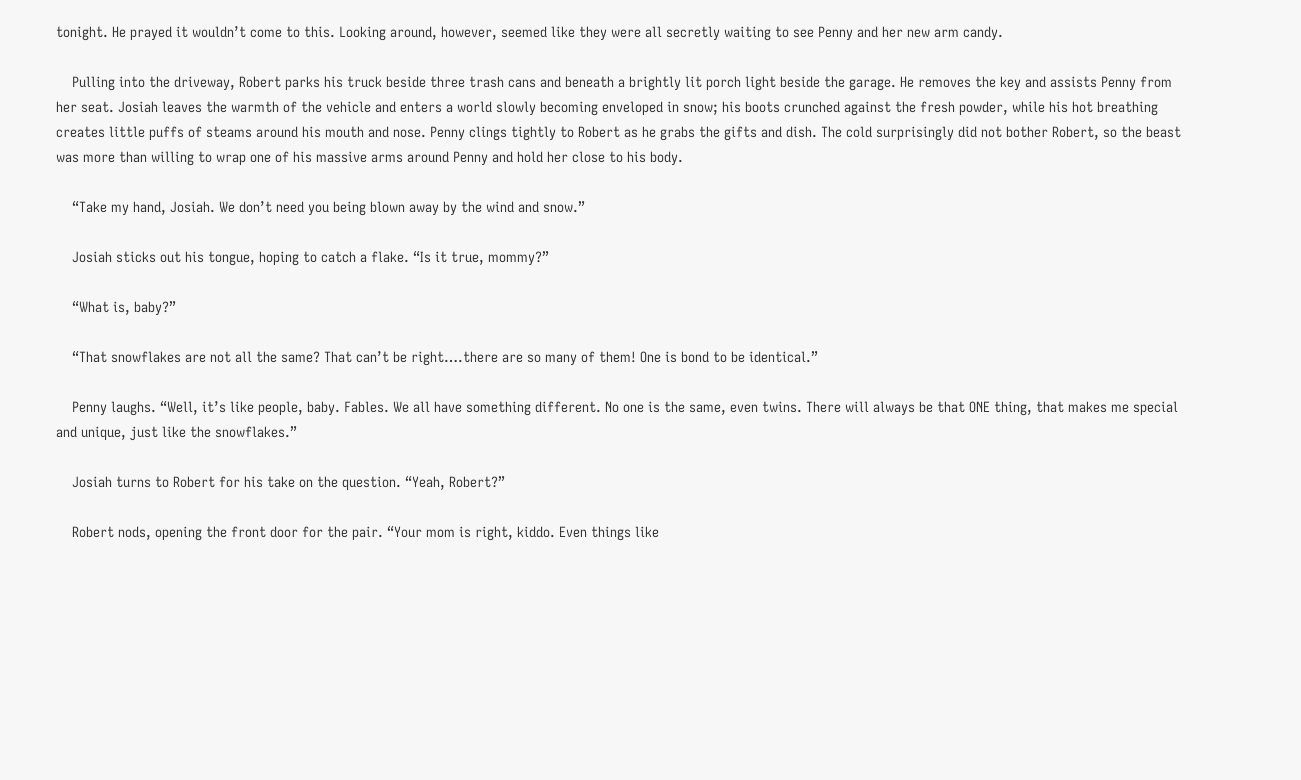tonight. He prayed it wouldn’t come to this. Looking around, however, seemed like they were all secretly waiting to see Penny and her new arm candy.

    Pulling into the driveway, Robert parks his truck beside three trash cans and beneath a brightly lit porch light beside the garage. He removes the key and assists Penny from her seat. Josiah leaves the warmth of the vehicle and enters a world slowly becoming enveloped in snow; his boots crunched against the fresh powder, while his hot breathing creates little puffs of steams around his mouth and nose. Penny clings tightly to Robert as he grabs the gifts and dish. The cold surprisingly did not bother Robert, so the beast was more than willing to wrap one of his massive arms around Penny and hold her close to his body.

    “Take my hand, Josiah. We don’t need you being blown away by the wind and snow.”

    Josiah sticks out his tongue, hoping to catch a flake. “Is it true, mommy?”

    “What is, baby?”

    “That snowflakes are not all the same? That can’t be right….there are so many of them! One is bond to be identical.”

    Penny laughs. “Well, it’s like people, baby. Fables. We all have something different. No one is the same, even twins. There will always be that ONE thing, that makes me special and unique, just like the snowflakes.”

    Josiah turns to Robert for his take on the question. “Yeah, Robert?”

    Robert nods, opening the front door for the pair. “Your mom is right, kiddo. Even things like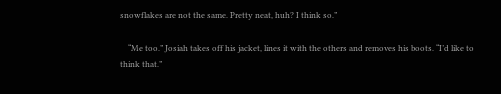snowflakes are not the same. Pretty neat, huh? I think so.”

    “Me too.” Josiah takes off his jacket, lines it with the others and removes his boots. “I’d like to think that.”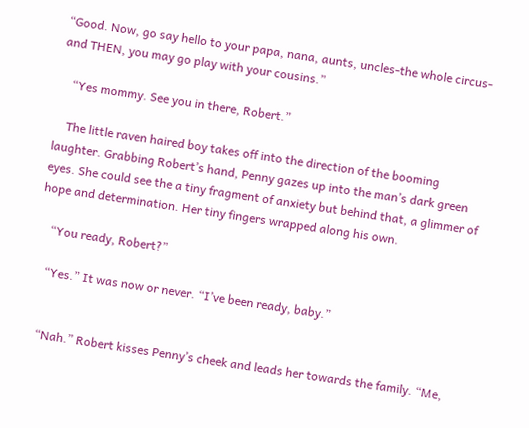“Good. Now, go say hello to your papa, nana, aunts, uncles-the whole circus-and THEN, you may go play with your cousins.”

    “Yes mommy. See you in there, Robert.”

    The little raven haired boy takes off into the direction of the booming laughter. Grabbing Robert’s hand, Penny gazes up into the man’s dark green eyes. She could see the a tiny fragment of anxiety but behind that, a glimmer of hope and determination. Her tiny fingers wrapped along his own.

    “You ready, Robert?”

    “Yes.” It was now or never. “I’ve been ready, baby.”


    “Nah.” Robert kisses Penny’s cheek and leads her towards the family. “Me,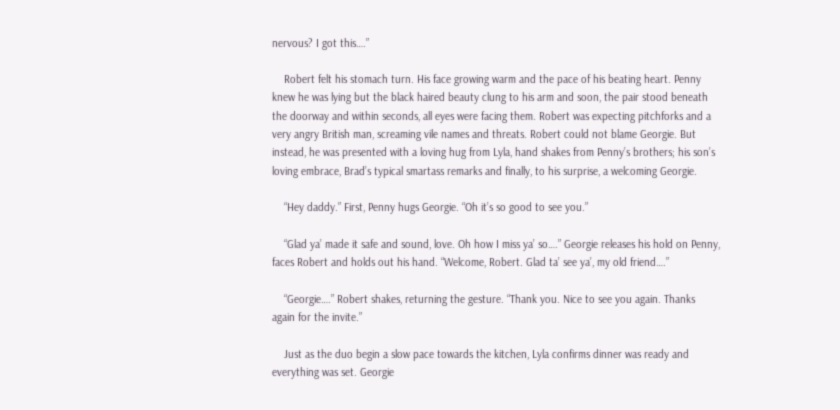nervous? I got this….”

    Robert felt his stomach turn. His face growing warm and the pace of his beating heart. Penny knew he was lying but the black haired beauty clung to his arm and soon, the pair stood beneath the doorway and within seconds, all eyes were facing them. Robert was expecting pitchforks and a very angry British man, screaming vile names and threats. Robert could not blame Georgie. But instead, he was presented with a loving hug from Lyla, hand shakes from Penny’s brothers; his son’s loving embrace, Brad’s typical smartass remarks and finally, to his surprise, a welcoming Georgie.

    “Hey daddy.” First, Penny hugs Georgie. “Oh it’s so good to see you.”

    “Glad ya’ made it safe and sound, love. Oh how I miss ya’ so….” Georgie releases his hold on Penny, faces Robert and holds out his hand. “Welcome, Robert. Glad ta’ see ya’, my old friend….”

    “Georgie….” Robert shakes, returning the gesture. “Thank you. Nice to see you again. Thanks again for the invite.”

    Just as the duo begin a slow pace towards the kitchen, Lyla confirms dinner was ready and everything was set. Georgie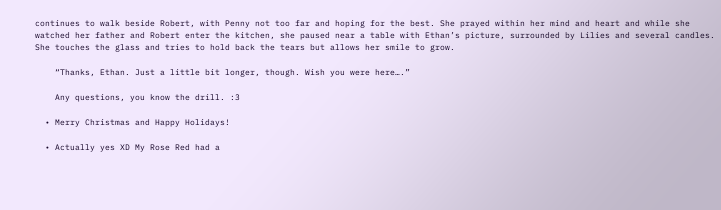continues to walk beside Robert, with Penny not too far and hoping for the best. She prayed within her mind and heart and while she watched her father and Robert enter the kitchen, she paused near a table with Ethan’s picture, surrounded by Lilies and several candles. She touches the glass and tries to hold back the tears but allows her smile to grow.

    “Thanks, Ethan. Just a little bit longer, though. Wish you were here….”

    Any questions, you know the drill. :3

  • Merry Christmas and Happy Holidays!

  • Actually yes XD My Rose Red had a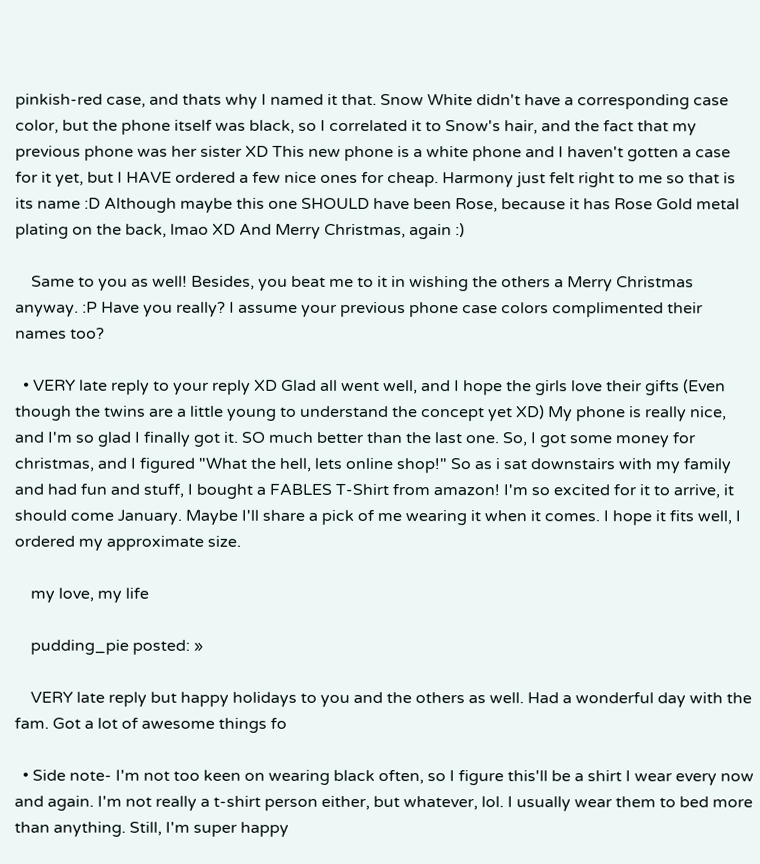pinkish-red case, and thats why I named it that. Snow White didn't have a corresponding case color, but the phone itself was black, so I correlated it to Snow's hair, and the fact that my previous phone was her sister XD This new phone is a white phone and I haven't gotten a case for it yet, but I HAVE ordered a few nice ones for cheap. Harmony just felt right to me so that is its name :D Although maybe this one SHOULD have been Rose, because it has Rose Gold metal plating on the back, lmao XD And Merry Christmas, again :)

    Same to you as well! Besides, you beat me to it in wishing the others a Merry Christmas anyway. :P Have you really? I assume your previous phone case colors complimented their names too?

  • VERY late reply to your reply XD Glad all went well, and I hope the girls love their gifts (Even though the twins are a little young to understand the concept yet XD) My phone is really nice, and I'm so glad I finally got it. SO much better than the last one. So, I got some money for christmas, and I figured "What the hell, lets online shop!" So as i sat downstairs with my family and had fun and stuff, I bought a FABLES T-Shirt from amazon! I'm so excited for it to arrive, it should come January. Maybe I'll share a pick of me wearing it when it comes. I hope it fits well, I ordered my approximate size.

    my love, my life

    pudding_pie posted: »

    VERY late reply but happy holidays to you and the others as well. Had a wonderful day with the fam. Got a lot of awesome things fo

  • Side note- I'm not too keen on wearing black often, so I figure this'll be a shirt I wear every now and again. I'm not really a t-shirt person either, but whatever, lol. I usually wear them to bed more than anything. Still, I'm super happy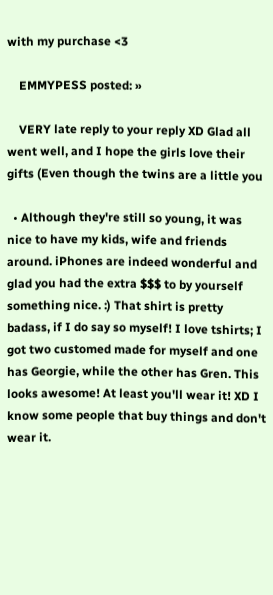with my purchase <3

    EMMYPESS posted: »

    VERY late reply to your reply XD Glad all went well, and I hope the girls love their gifts (Even though the twins are a little you

  • Although they're still so young, it was nice to have my kids, wife and friends around. iPhones are indeed wonderful and glad you had the extra $$$ to by yourself something nice. :) That shirt is pretty badass, if I do say so myself! I love tshirts; I got two customed made for myself and one has Georgie, while the other has Gren. This looks awesome! At least you'll wear it! XD I know some people that buy things and don't wear it.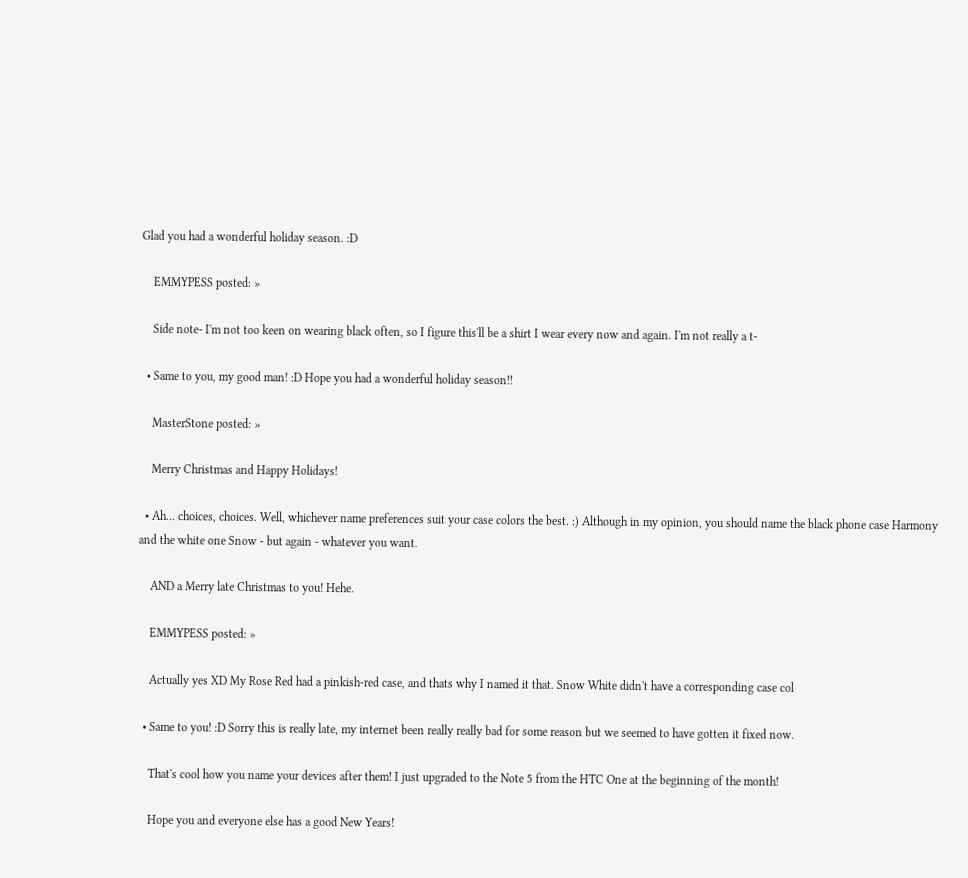Glad you had a wonderful holiday season. :D

    EMMYPESS posted: »

    Side note- I'm not too keen on wearing black often, so I figure this'll be a shirt I wear every now and again. I'm not really a t-

  • Same to you, my good man! :D Hope you had a wonderful holiday season!!

    MasterStone posted: »

    Merry Christmas and Happy Holidays!

  • Ah... choices, choices. Well, whichever name preferences suit your case colors the best. :) Although in my opinion, you should name the black phone case Harmony and the white one Snow - but again - whatever you want.

    AND a Merry late Christmas to you! Hehe.

    EMMYPESS posted: »

    Actually yes XD My Rose Red had a pinkish-red case, and thats why I named it that. Snow White didn't have a corresponding case col

  • Same to you! :D Sorry this is really late, my internet been really really bad for some reason but we seemed to have gotten it fixed now.

    That's cool how you name your devices after them! I just upgraded to the Note 5 from the HTC One at the beginning of the month!

    Hope you and everyone else has a good New Years!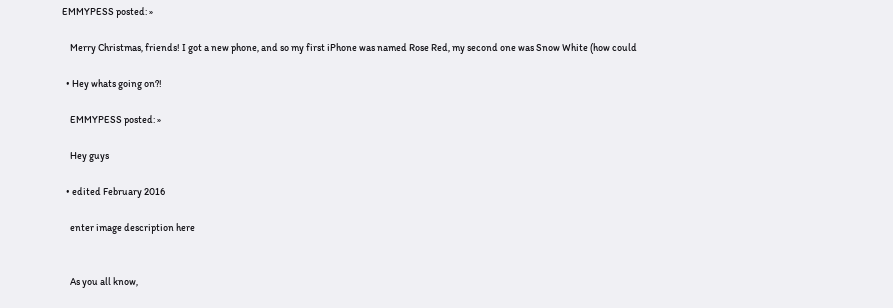EMMYPESS posted: »

    Merry Christmas, friends! I got a new phone, and so my first iPhone was named Rose Red, my second one was Snow White (how could

  • Hey whats going on?!

    EMMYPESS posted: »

    Hey guys

  • edited February 2016

    enter image description here


    As you all know,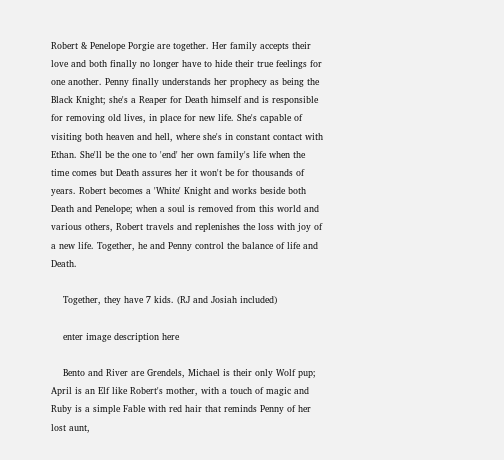Robert & Penelope Porgie are together. Her family accepts their love and both finally no longer have to hide their true feelings for one another. Penny finally understands her prophecy as being the Black Knight; she's a Reaper for Death himself and is responsible for removing old lives, in place for new life. She's capable of visiting both heaven and hell, where she's in constant contact with Ethan. She'll be the one to 'end' her own family's life when the time comes but Death assures her it won't be for thousands of years. Robert becomes a 'White' Knight and works beside both Death and Penelope; when a soul is removed from this world and various others, Robert travels and replenishes the loss with joy of a new life. Together, he and Penny control the balance of life and Death.

    Together, they have 7 kids. (RJ and Josiah included)

    enter image description here

    Bento and River are Grendels, Michael is their only Wolf pup; April is an Elf like Robert's mother, with a touch of magic and Ruby is a simple Fable with red hair that reminds Penny of her lost aunt,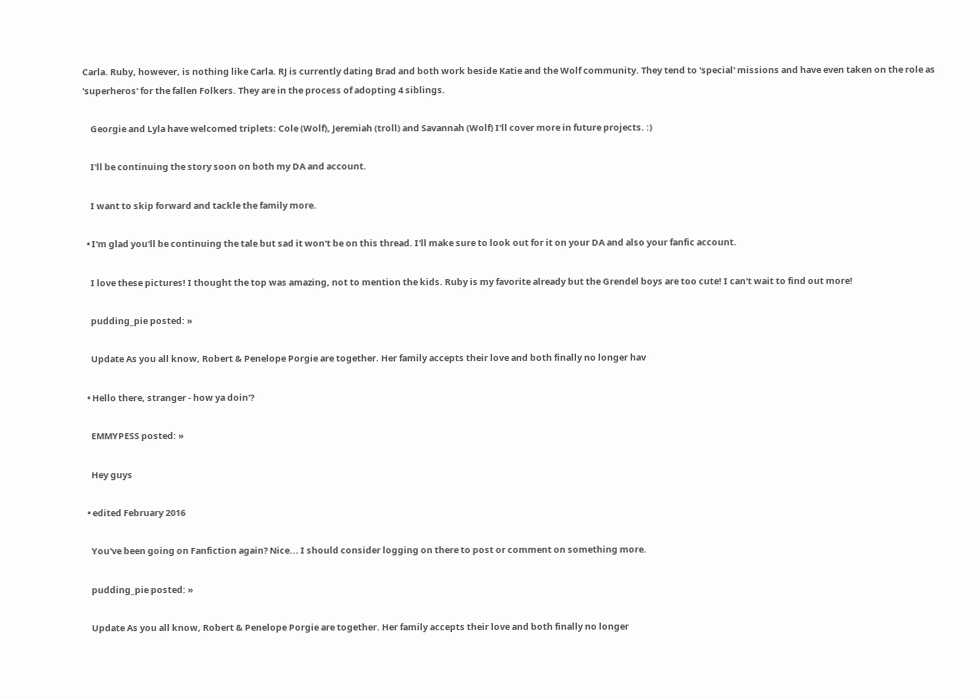Carla. Ruby, however, is nothing like Carla. RJ is currently dating Brad and both work beside Katie and the Wolf community. They tend to 'special' missions and have even taken on the role as 'superheros' for the fallen Folkers. They are in the process of adopting 4 siblings.

    Georgie and Lyla have welcomed triplets: Cole (Wolf), Jeremiah (troll) and Savannah (Wolf) I'll cover more in future projects. :)

    I'll be continuing the story soon on both my DA and account.

    I want to skip forward and tackle the family more.

  • I'm glad you'll be continuing the tale but sad it won't be on this thread. I'll make sure to look out for it on your DA and also your fanfic account.

    I love these pictures! I thought the top was amazing, not to mention the kids. Ruby is my favorite already but the Grendel boys are too cute! I can't wait to find out more!

    pudding_pie posted: »

    Update As you all know, Robert & Penelope Porgie are together. Her family accepts their love and both finally no longer hav

  • Hello there, stranger - how ya doin'?

    EMMYPESS posted: »

    Hey guys

  • edited February 2016

    You've been going on Fanfiction again? Nice... I should consider logging on there to post or comment on something more.

    pudding_pie posted: »

    Update As you all know, Robert & Penelope Porgie are together. Her family accepts their love and both finally no longer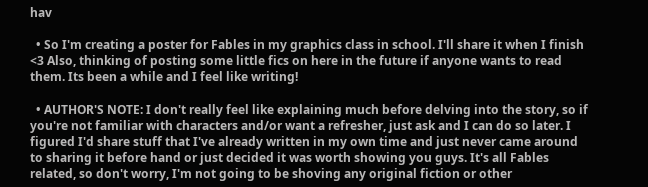hav

  • So I'm creating a poster for Fables in my graphics class in school. I'll share it when I finish <3 Also, thinking of posting some little fics on here in the future if anyone wants to read them. Its been a while and I feel like writing!

  • AUTHOR'S NOTE: I don't really feel like explaining much before delving into the story, so if you're not familiar with characters and/or want a refresher, just ask and I can do so later. I figured I'd share stuff that I've already written in my own time and just never came around to sharing it before hand or just decided it was worth showing you guys. It's all Fables related, so don't worry, I'm not going to be shoving any original fiction or other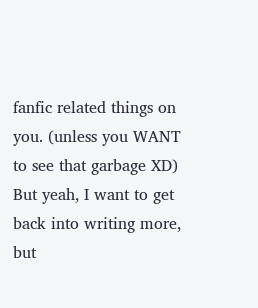fanfic related things on you. (unless you WANT to see that garbage XD) But yeah, I want to get back into writing more, but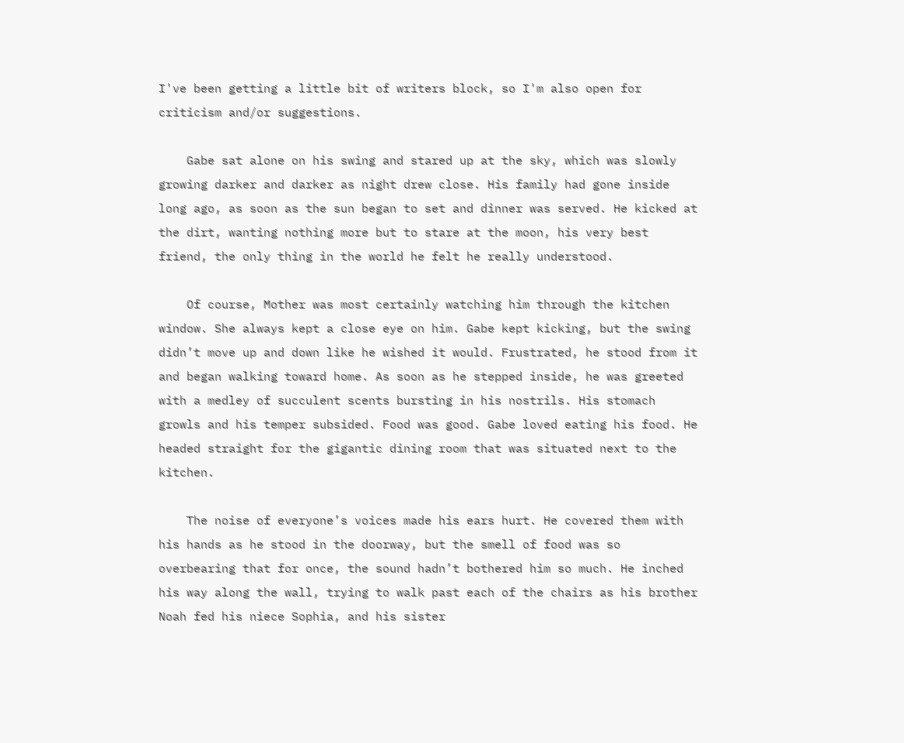I've been getting a little bit of writers block, so I'm also open for criticism and/or suggestions.

    Gabe sat alone on his swing and stared up at the sky, which was slowly growing darker and darker as night drew close. His family had gone inside long ago, as soon as the sun began to set and dinner was served. He kicked at the dirt, wanting nothing more but to stare at the moon, his very best friend, the only thing in the world he felt he really understood.

    Of course, Mother was most certainly watching him through the kitchen window. She always kept a close eye on him. Gabe kept kicking, but the swing didn’t move up and down like he wished it would. Frustrated, he stood from it and began walking toward home. As soon as he stepped inside, he was greeted with a medley of succulent scents bursting in his nostrils. His stomach growls and his temper subsided. Food was good. Gabe loved eating his food. He headed straight for the gigantic dining room that was situated next to the kitchen.

    The noise of everyone’s voices made his ears hurt. He covered them with his hands as he stood in the doorway, but the smell of food was so overbearing that for once, the sound hadn’t bothered him so much. He inched his way along the wall, trying to walk past each of the chairs as his brother Noah fed his niece Sophia, and his sister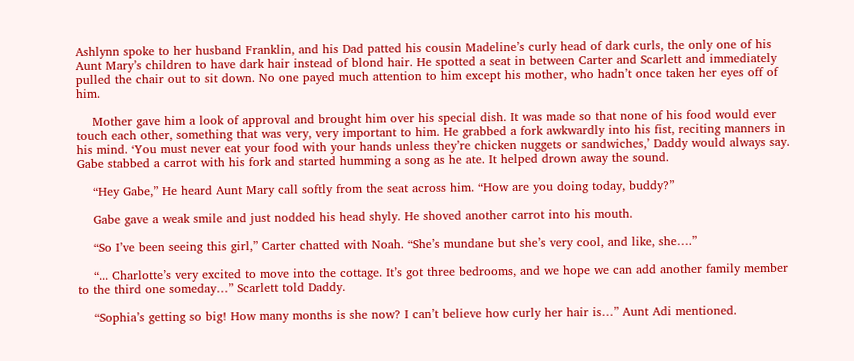Ashlynn spoke to her husband Franklin, and his Dad patted his cousin Madeline’s curly head of dark curls, the only one of his Aunt Mary’s children to have dark hair instead of blond hair. He spotted a seat in between Carter and Scarlett and immediately pulled the chair out to sit down. No one payed much attention to him except his mother, who hadn’t once taken her eyes off of him.

    Mother gave him a look of approval and brought him over his special dish. It was made so that none of his food would ever touch each other, something that was very, very important to him. He grabbed a fork awkwardly into his fist, reciting manners in his mind. ‘You must never eat your food with your hands unless they’re chicken nuggets or sandwiches,’ Daddy would always say. Gabe stabbed a carrot with his fork and started humming a song as he ate. It helped drown away the sound.

    “Hey Gabe,” He heard Aunt Mary call softly from the seat across him. “How are you doing today, buddy?”

    Gabe gave a weak smile and just nodded his head shyly. He shoved another carrot into his mouth.

    “So I’ve been seeing this girl,” Carter chatted with Noah. “She’s mundane but she’s very cool, and like, she….”

    “... Charlotte’s very excited to move into the cottage. It’s got three bedrooms, and we hope we can add another family member to the third one someday…” Scarlett told Daddy.

    “Sophia’s getting so big! How many months is she now? I can’t believe how curly her hair is…” Aunt Adi mentioned.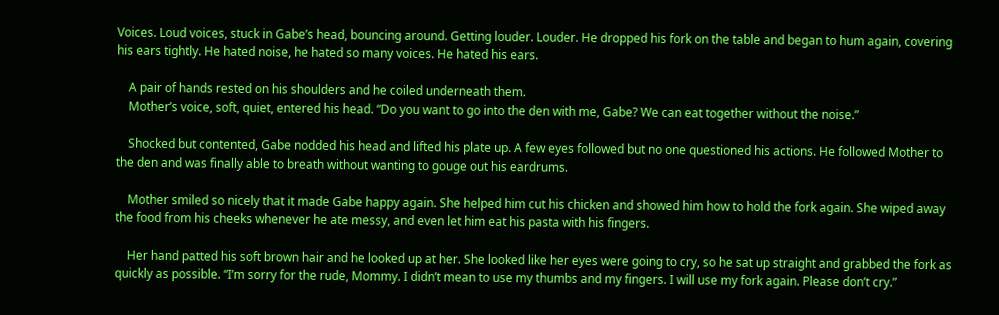Voices. Loud voices, stuck in Gabe’s head, bouncing around. Getting louder. Louder. He dropped his fork on the table and began to hum again, covering his ears tightly. He hated noise, he hated so many voices. He hated his ears.

    A pair of hands rested on his shoulders and he coiled underneath them.
    Mother’s voice, soft, quiet, entered his head. “Do you want to go into the den with me, Gabe? We can eat together without the noise.”

    Shocked but contented, Gabe nodded his head and lifted his plate up. A few eyes followed but no one questioned his actions. He followed Mother to the den and was finally able to breath without wanting to gouge out his eardrums.

    Mother smiled so nicely that it made Gabe happy again. She helped him cut his chicken and showed him how to hold the fork again. She wiped away the food from his cheeks whenever he ate messy, and even let him eat his pasta with his fingers.

    Her hand patted his soft brown hair and he looked up at her. She looked like her eyes were going to cry, so he sat up straight and grabbed the fork as quickly as possible. “I’m sorry for the rude, Mommy. I didn’t mean to use my thumbs and my fingers. I will use my fork again. Please don’t cry.”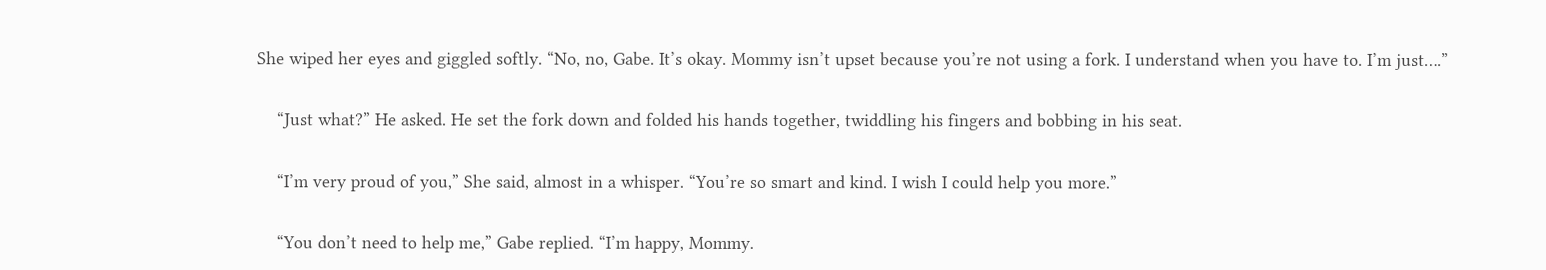She wiped her eyes and giggled softly. “No, no, Gabe. It’s okay. Mommy isn’t upset because you’re not using a fork. I understand when you have to. I’m just….”

    “Just what?” He asked. He set the fork down and folded his hands together, twiddling his fingers and bobbing in his seat.

    “I’m very proud of you,” She said, almost in a whisper. “You’re so smart and kind. I wish I could help you more.”

    “You don’t need to help me,” Gabe replied. “I’m happy, Mommy.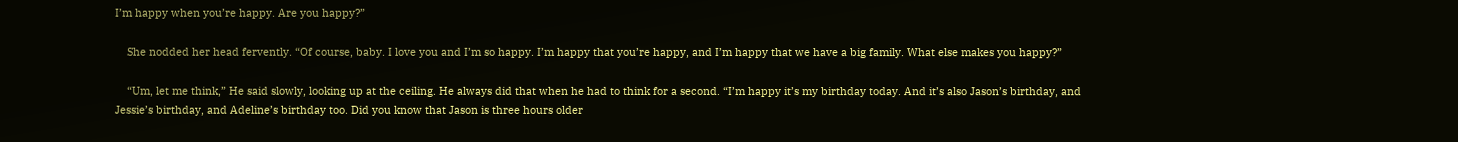I’m happy when you’re happy. Are you happy?”

    She nodded her head fervently. “Of course, baby. I love you and I’m so happy. I’m happy that you’re happy, and I’m happy that we have a big family. What else makes you happy?”

    “Um, let me think,” He said slowly, looking up at the ceiling. He always did that when he had to think for a second. “I’m happy it’s my birthday today. And it’s also Jason’s birthday, and Jessie’s birthday, and Adeline’s birthday too. Did you know that Jason is three hours older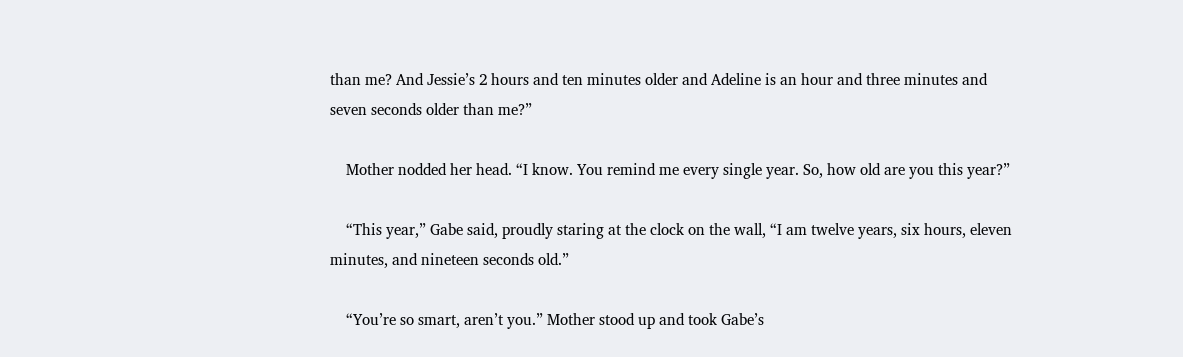than me? And Jessie’s 2 hours and ten minutes older and Adeline is an hour and three minutes and seven seconds older than me?”

    Mother nodded her head. “I know. You remind me every single year. So, how old are you this year?”

    “This year,” Gabe said, proudly staring at the clock on the wall, “I am twelve years, six hours, eleven minutes, and nineteen seconds old.”

    “You’re so smart, aren’t you.” Mother stood up and took Gabe’s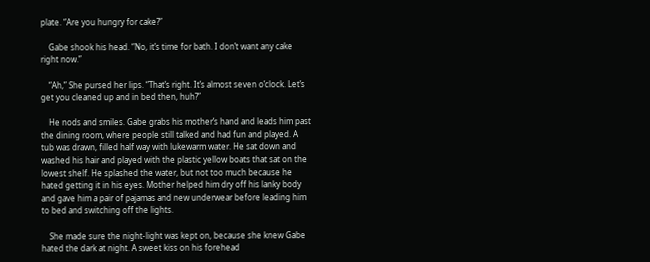plate. “Are you hungry for cake?”

    Gabe shook his head. “No, it’s time for bath. I don’t want any cake right now.”

    “Ah,” She pursed her lips. “That’s right. It’s almost seven o’clock. Let’s get you cleaned up and in bed then, huh?”

    He nods and smiles. Gabe grabs his mother’s hand and leads him past the dining room, where people still talked and had fun and played. A tub was drawn, filled half way with lukewarm water. He sat down and washed his hair and played with the plastic yellow boats that sat on the lowest shelf. He splashed the water, but not too much because he hated getting it in his eyes. Mother helped him dry off his lanky body and gave him a pair of pajamas and new underwear before leading him to bed and switching off the lights.

    She made sure the night-light was kept on, because she knew Gabe hated the dark at night. A sweet kiss on his forehead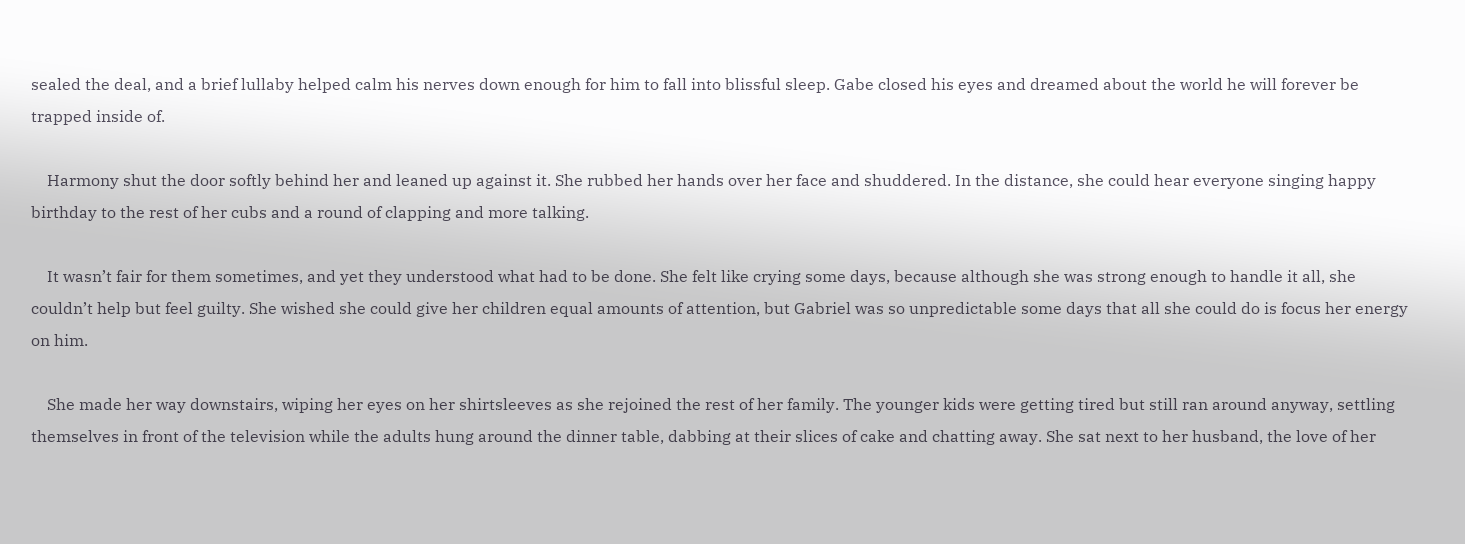sealed the deal, and a brief lullaby helped calm his nerves down enough for him to fall into blissful sleep. Gabe closed his eyes and dreamed about the world he will forever be trapped inside of.

    Harmony shut the door softly behind her and leaned up against it. She rubbed her hands over her face and shuddered. In the distance, she could hear everyone singing happy birthday to the rest of her cubs and a round of clapping and more talking.

    It wasn’t fair for them sometimes, and yet they understood what had to be done. She felt like crying some days, because although she was strong enough to handle it all, she couldn’t help but feel guilty. She wished she could give her children equal amounts of attention, but Gabriel was so unpredictable some days that all she could do is focus her energy on him.

    She made her way downstairs, wiping her eyes on her shirtsleeves as she rejoined the rest of her family. The younger kids were getting tired but still ran around anyway, settling themselves in front of the television while the adults hung around the dinner table, dabbing at their slices of cake and chatting away. She sat next to her husband, the love of her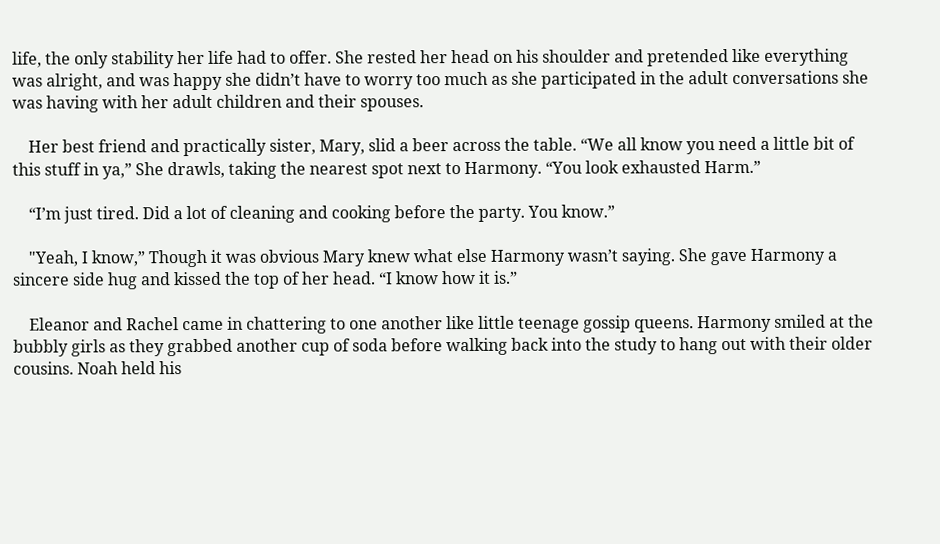life, the only stability her life had to offer. She rested her head on his shoulder and pretended like everything was alright, and was happy she didn’t have to worry too much as she participated in the adult conversations she was having with her adult children and their spouses.

    Her best friend and practically sister, Mary, slid a beer across the table. “We all know you need a little bit of this stuff in ya,” She drawls, taking the nearest spot next to Harmony. “You look exhausted Harm.”

    “I’m just tired. Did a lot of cleaning and cooking before the party. You know.”

    "Yeah, I know,” Though it was obvious Mary knew what else Harmony wasn’t saying. She gave Harmony a sincere side hug and kissed the top of her head. “I know how it is.”

    Eleanor and Rachel came in chattering to one another like little teenage gossip queens. Harmony smiled at the bubbly girls as they grabbed another cup of soda before walking back into the study to hang out with their older cousins. Noah held his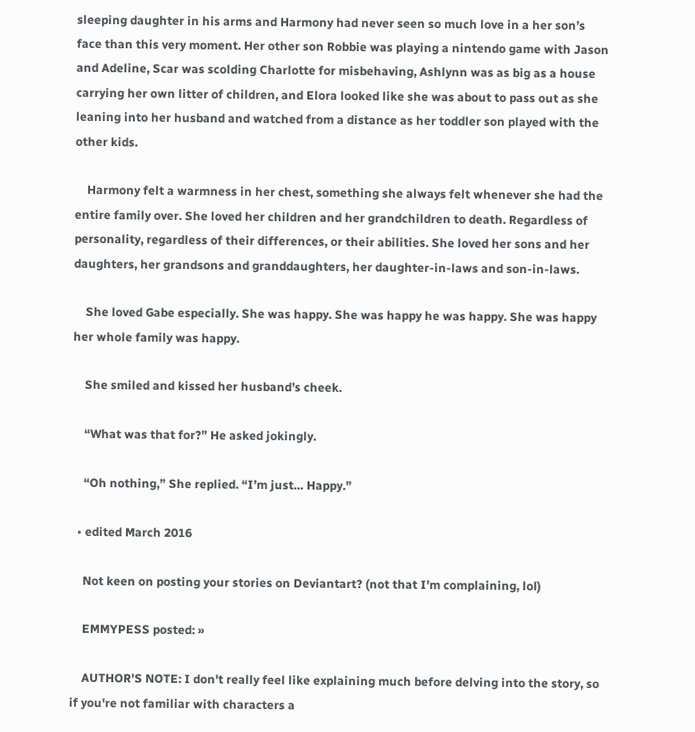sleeping daughter in his arms and Harmony had never seen so much love in a her son’s face than this very moment. Her other son Robbie was playing a nintendo game with Jason and Adeline, Scar was scolding Charlotte for misbehaving, Ashlynn was as big as a house carrying her own litter of children, and Elora looked like she was about to pass out as she leaning into her husband and watched from a distance as her toddler son played with the other kids.

    Harmony felt a warmness in her chest, something she always felt whenever she had the entire family over. She loved her children and her grandchildren to death. Regardless of personality, regardless of their differences, or their abilities. She loved her sons and her daughters, her grandsons and granddaughters, her daughter-in-laws and son-in-laws.

    She loved Gabe especially. She was happy. She was happy he was happy. She was happy her whole family was happy.

    She smiled and kissed her husband’s cheek.

    “What was that for?” He asked jokingly.

    “Oh nothing,” She replied. “I’m just… Happy.”

  • edited March 2016

    Not keen on posting your stories on Deviantart? (not that I'm complaining, lol)

    EMMYPESS posted: »

    AUTHOR'S NOTE: I don't really feel like explaining much before delving into the story, so if you're not familiar with characters a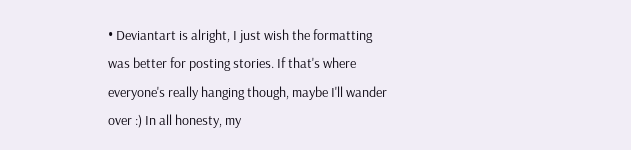• Deviantart is alright, I just wish the formatting was better for posting stories. If that's where everyone's really hanging though, maybe I'll wander over :) In all honesty, my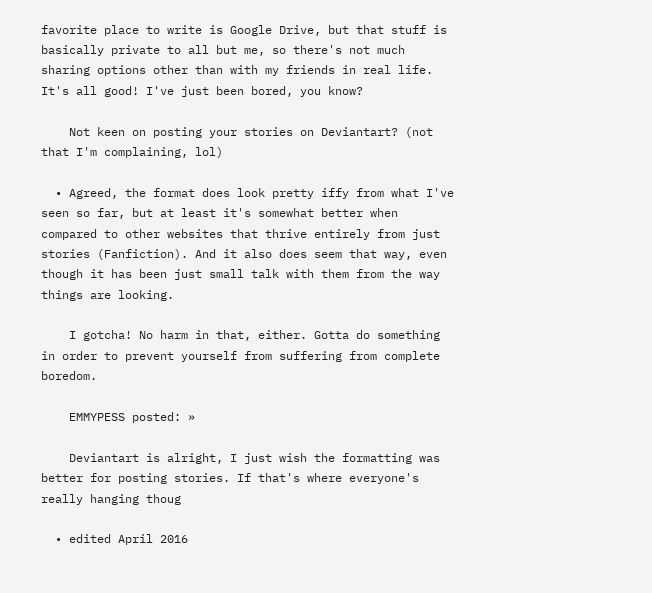favorite place to write is Google Drive, but that stuff is basically private to all but me, so there's not much sharing options other than with my friends in real life. It's all good! I've just been bored, you know?

    Not keen on posting your stories on Deviantart? (not that I'm complaining, lol)

  • Agreed, the format does look pretty iffy from what I've seen so far, but at least it's somewhat better when compared to other websites that thrive entirely from just stories (Fanfiction). And it also does seem that way, even though it has been just small talk with them from the way things are looking.

    I gotcha! No harm in that, either. Gotta do something in order to prevent yourself from suffering from complete boredom.

    EMMYPESS posted: »

    Deviantart is alright, I just wish the formatting was better for posting stories. If that's where everyone's really hanging thoug

  • edited April 2016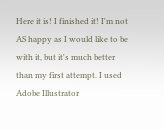Here it is! I finished it! I'm not AS happy as I would like to be with it, but it's much better than my first attempt. I used Adobe Illustrator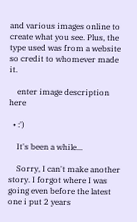and various images online to create what you see. Plus, the type used was from a website so credit to whomever made it.

    enter image description here

  • :')

    It's been a while...

    Sorry, I can't make another story. I forgot where I was going even before the latest one i put 2 years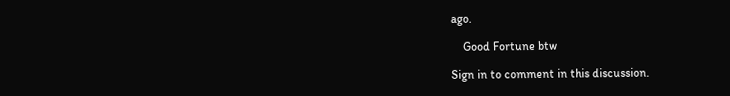ago.

    Good Fortune btw

Sign in to comment in this discussion.